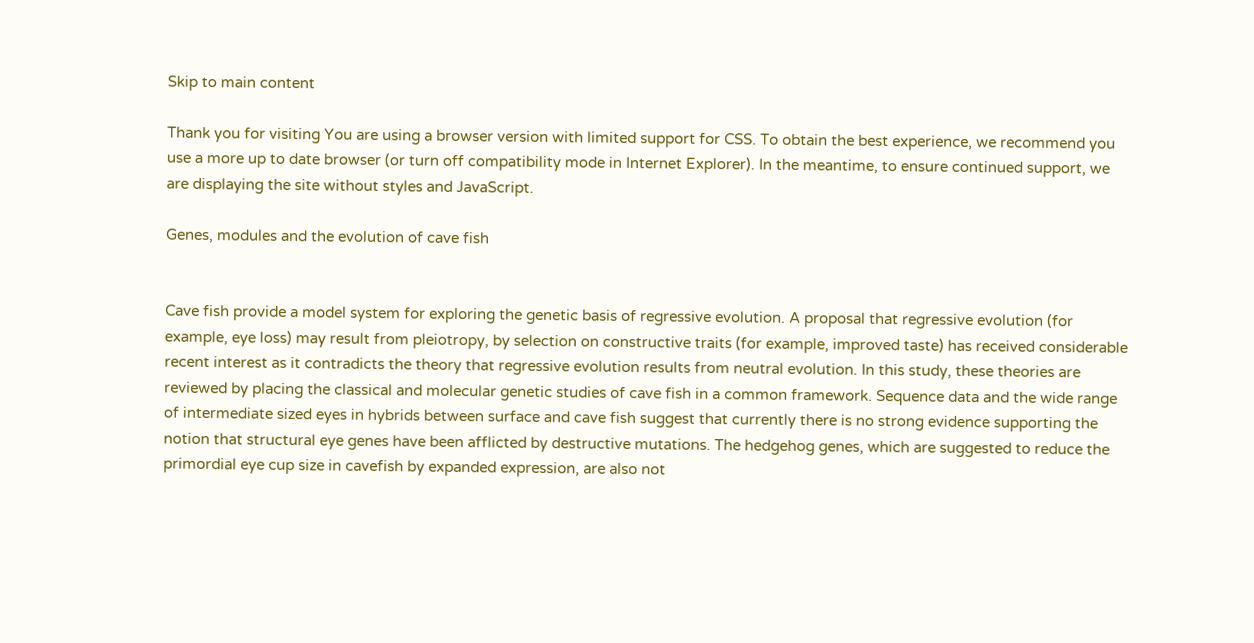Skip to main content

Thank you for visiting You are using a browser version with limited support for CSS. To obtain the best experience, we recommend you use a more up to date browser (or turn off compatibility mode in Internet Explorer). In the meantime, to ensure continued support, we are displaying the site without styles and JavaScript.

Genes, modules and the evolution of cave fish


Cave fish provide a model system for exploring the genetic basis of regressive evolution. A proposal that regressive evolution (for example, eye loss) may result from pleiotropy, by selection on constructive traits (for example, improved taste) has received considerable recent interest as it contradicts the theory that regressive evolution results from neutral evolution. In this study, these theories are reviewed by placing the classical and molecular genetic studies of cave fish in a common framework. Sequence data and the wide range of intermediate sized eyes in hybrids between surface and cave fish suggest that currently there is no strong evidence supporting the notion that structural eye genes have been afflicted by destructive mutations. The hedgehog genes, which are suggested to reduce the primordial eye cup size in cavefish by expanded expression, are also not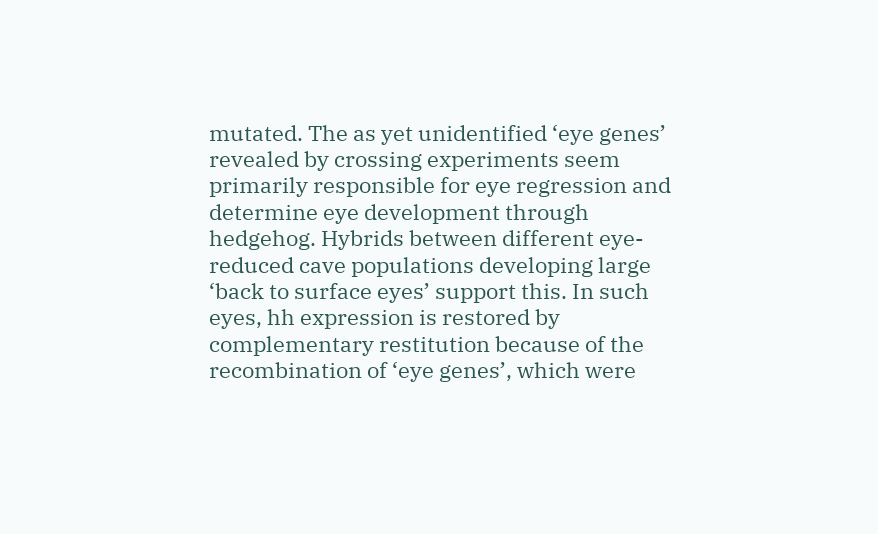mutated. The as yet unidentified ‘eye genes’ revealed by crossing experiments seem primarily responsible for eye regression and determine eye development through hedgehog. Hybrids between different eye-reduced cave populations developing large ‘back to surface eyes’ support this. In such eyes, hh expression is restored by complementary restitution because of the recombination of ‘eye genes’, which were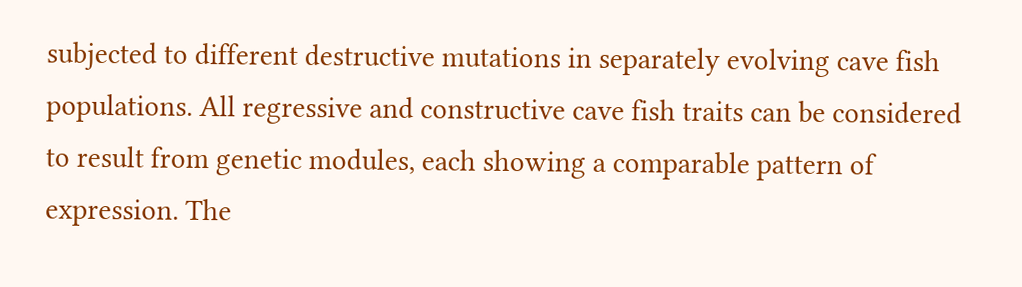subjected to different destructive mutations in separately evolving cave fish populations. All regressive and constructive cave fish traits can be considered to result from genetic modules, each showing a comparable pattern of expression. The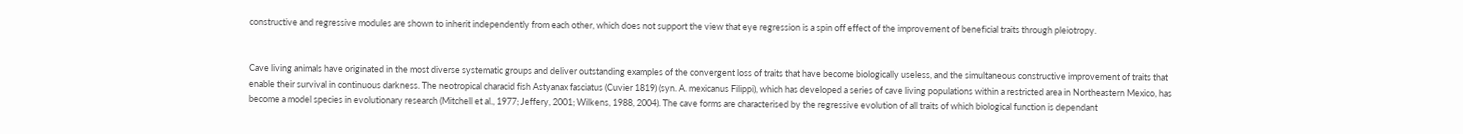constructive and regressive modules are shown to inherit independently from each other, which does not support the view that eye regression is a spin off effect of the improvement of beneficial traits through pleiotropy.


Cave living animals have originated in the most diverse systematic groups and deliver outstanding examples of the convergent loss of traits that have become biologically useless, and the simultaneous constructive improvement of traits that enable their survival in continuous darkness. The neotropical characid fish Astyanax fasciatus (Cuvier 1819) (syn. A. mexicanus Filippi), which has developed a series of cave living populations within a restricted area in Northeastern Mexico, has become a model species in evolutionary research (Mitchell et al., 1977; Jeffery, 2001; Wilkens, 1988, 2004). The cave forms are characterised by the regressive evolution of all traits of which biological function is dependant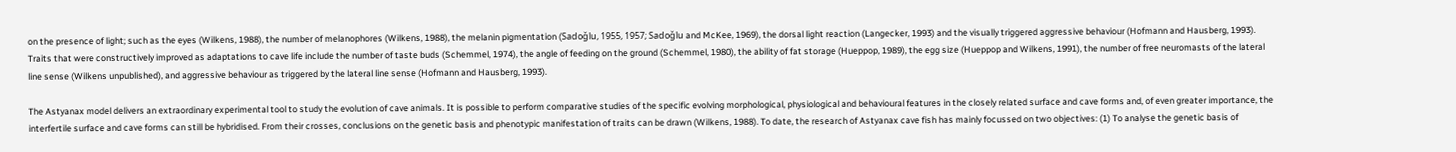on the presence of light; such as the eyes (Wilkens, 1988), the number of melanophores (Wilkens, 1988), the melanin pigmentation (Sadoǧlu, 1955, 1957; Sadoǧlu and McKee, 1969), the dorsal light reaction (Langecker, 1993) and the visually triggered aggressive behaviour (Hofmann and Hausberg, 1993). Traits that were constructively improved as adaptations to cave life include the number of taste buds (Schemmel, 1974), the angle of feeding on the ground (Schemmel, 1980), the ability of fat storage (Hueppop, 1989), the egg size (Hueppop and Wilkens, 1991), the number of free neuromasts of the lateral line sense (Wilkens unpublished), and aggressive behaviour as triggered by the lateral line sense (Hofmann and Hausberg, 1993).

The Astyanax model delivers an extraordinary experimental tool to study the evolution of cave animals. It is possible to perform comparative studies of the specific evolving morphological, physiological and behavioural features in the closely related surface and cave forms and, of even greater importance, the interfertile surface and cave forms can still be hybridised. From their crosses, conclusions on the genetic basis and phenotypic manifestation of traits can be drawn (Wilkens, 1988). To date, the research of Astyanax cave fish has mainly focussed on two objectives: (1) To analyse the genetic basis of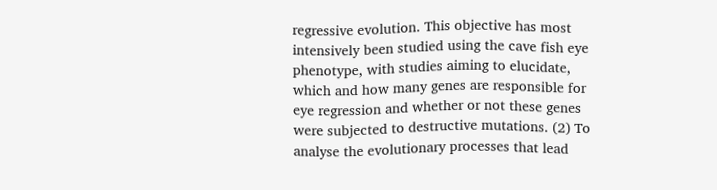regressive evolution. This objective has most intensively been studied using the cave fish eye phenotype, with studies aiming to elucidate, which and how many genes are responsible for eye regression and whether or not these genes were subjected to destructive mutations. (2) To analyse the evolutionary processes that lead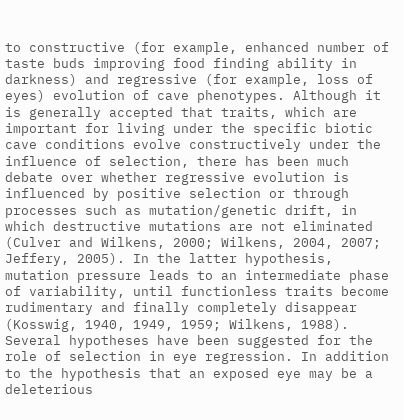to constructive (for example, enhanced number of taste buds improving food finding ability in darkness) and regressive (for example, loss of eyes) evolution of cave phenotypes. Although it is generally accepted that traits, which are important for living under the specific biotic cave conditions evolve constructively under the influence of selection, there has been much debate over whether regressive evolution is influenced by positive selection or through processes such as mutation/genetic drift, in which destructive mutations are not eliminated (Culver and Wilkens, 2000; Wilkens, 2004, 2007; Jeffery, 2005). In the latter hypothesis, mutation pressure leads to an intermediate phase of variability, until functionless traits become rudimentary and finally completely disappear (Kosswig, 1940, 1949, 1959; Wilkens, 1988). Several hypotheses have been suggested for the role of selection in eye regression. In addition to the hypothesis that an exposed eye may be a deleterious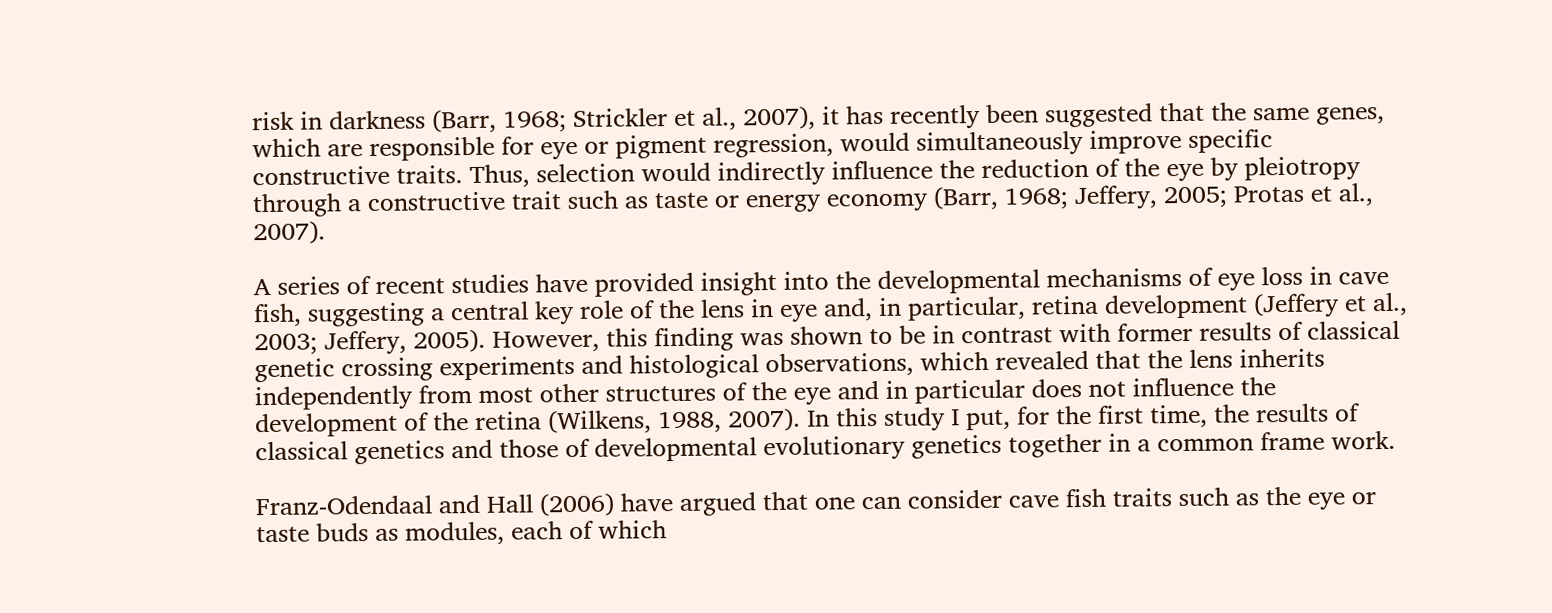risk in darkness (Barr, 1968; Strickler et al., 2007), it has recently been suggested that the same genes, which are responsible for eye or pigment regression, would simultaneously improve specific constructive traits. Thus, selection would indirectly influence the reduction of the eye by pleiotropy through a constructive trait such as taste or energy economy (Barr, 1968; Jeffery, 2005; Protas et al., 2007).

A series of recent studies have provided insight into the developmental mechanisms of eye loss in cave fish, suggesting a central key role of the lens in eye and, in particular, retina development (Jeffery et al., 2003; Jeffery, 2005). However, this finding was shown to be in contrast with former results of classical genetic crossing experiments and histological observations, which revealed that the lens inherits independently from most other structures of the eye and in particular does not influence the development of the retina (Wilkens, 1988, 2007). In this study I put, for the first time, the results of classical genetics and those of developmental evolutionary genetics together in a common frame work.

Franz-Odendaal and Hall (2006) have argued that one can consider cave fish traits such as the eye or taste buds as modules, each of which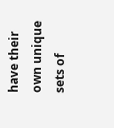have their own unique sets of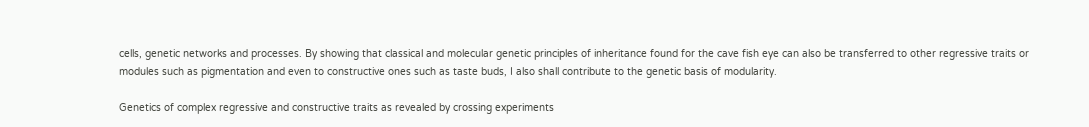cells, genetic networks and processes. By showing that classical and molecular genetic principles of inheritance found for the cave fish eye can also be transferred to other regressive traits or modules such as pigmentation and even to constructive ones such as taste buds, I also shall contribute to the genetic basis of modularity.

Genetics of complex regressive and constructive traits as revealed by crossing experiments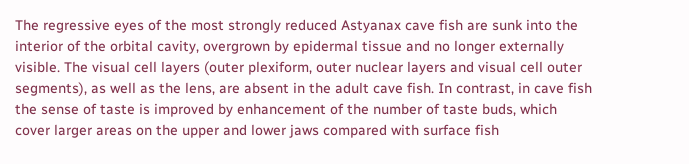The regressive eyes of the most strongly reduced Astyanax cave fish are sunk into the interior of the orbital cavity, overgrown by epidermal tissue and no longer externally visible. The visual cell layers (outer plexiform, outer nuclear layers and visual cell outer segments), as well as the lens, are absent in the adult cave fish. In contrast, in cave fish the sense of taste is improved by enhancement of the number of taste buds, which cover larger areas on the upper and lower jaws compared with surface fish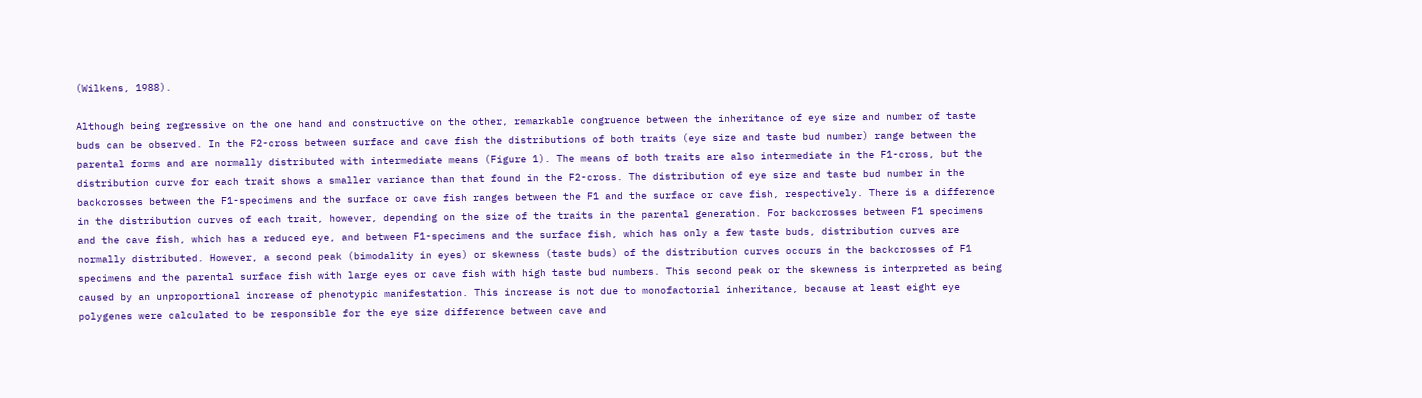(Wilkens, 1988).

Although being regressive on the one hand and constructive on the other, remarkable congruence between the inheritance of eye size and number of taste buds can be observed. In the F2-cross between surface and cave fish the distributions of both traits (eye size and taste bud number) range between the parental forms and are normally distributed with intermediate means (Figure 1). The means of both traits are also intermediate in the F1-cross, but the distribution curve for each trait shows a smaller variance than that found in the F2-cross. The distribution of eye size and taste bud number in the backcrosses between the F1-specimens and the surface or cave fish ranges between the F1 and the surface or cave fish, respectively. There is a difference in the distribution curves of each trait, however, depending on the size of the traits in the parental generation. For backcrosses between F1 specimens and the cave fish, which has a reduced eye, and between F1-specimens and the surface fish, which has only a few taste buds, distribution curves are normally distributed. However, a second peak (bimodality in eyes) or skewness (taste buds) of the distribution curves occurs in the backcrosses of F1 specimens and the parental surface fish with large eyes or cave fish with high taste bud numbers. This second peak or the skewness is interpreted as being caused by an unproportional increase of phenotypic manifestation. This increase is not due to monofactorial inheritance, because at least eight eye polygenes were calculated to be responsible for the eye size difference between cave and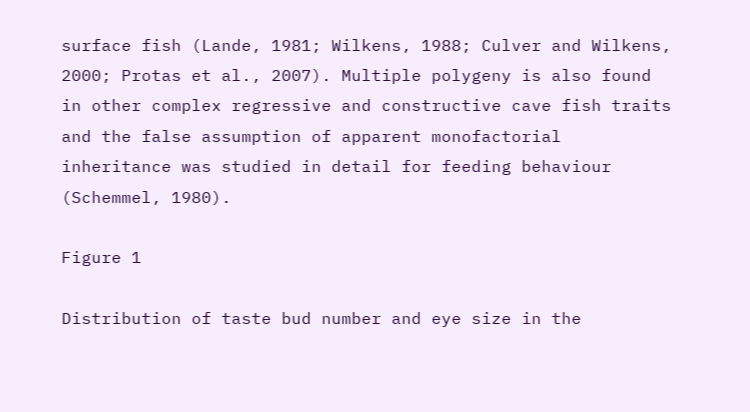surface fish (Lande, 1981; Wilkens, 1988; Culver and Wilkens, 2000; Protas et al., 2007). Multiple polygeny is also found in other complex regressive and constructive cave fish traits and the false assumption of apparent monofactorial inheritance was studied in detail for feeding behaviour (Schemmel, 1980).

Figure 1

Distribution of taste bud number and eye size in the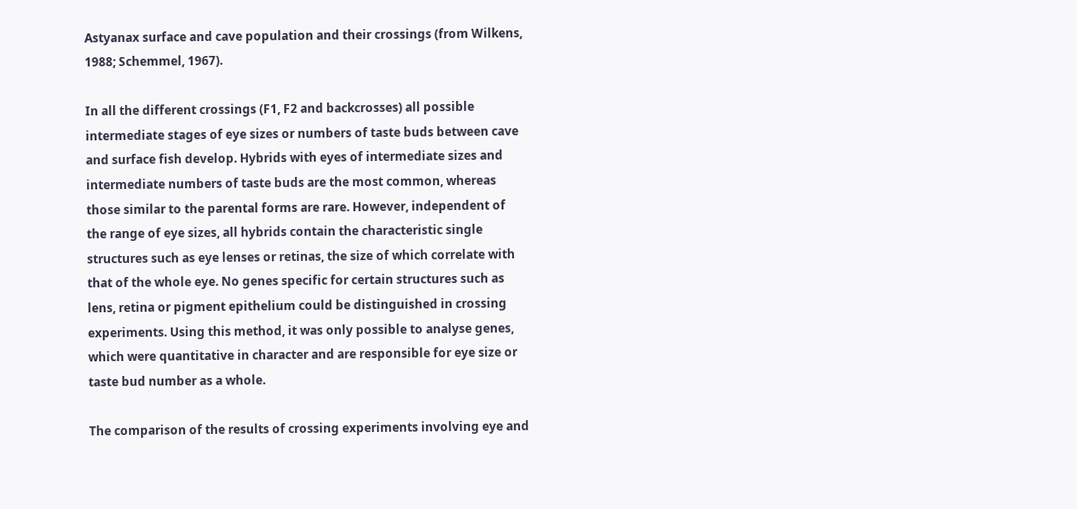Astyanax surface and cave population and their crossings (from Wilkens, 1988; Schemmel, 1967).

In all the different crossings (F1, F2 and backcrosses) all possible intermediate stages of eye sizes or numbers of taste buds between cave and surface fish develop. Hybrids with eyes of intermediate sizes and intermediate numbers of taste buds are the most common, whereas those similar to the parental forms are rare. However, independent of the range of eye sizes, all hybrids contain the characteristic single structures such as eye lenses or retinas, the size of which correlate with that of the whole eye. No genes specific for certain structures such as lens, retina or pigment epithelium could be distinguished in crossing experiments. Using this method, it was only possible to analyse genes, which were quantitative in character and are responsible for eye size or taste bud number as a whole.

The comparison of the results of crossing experiments involving eye and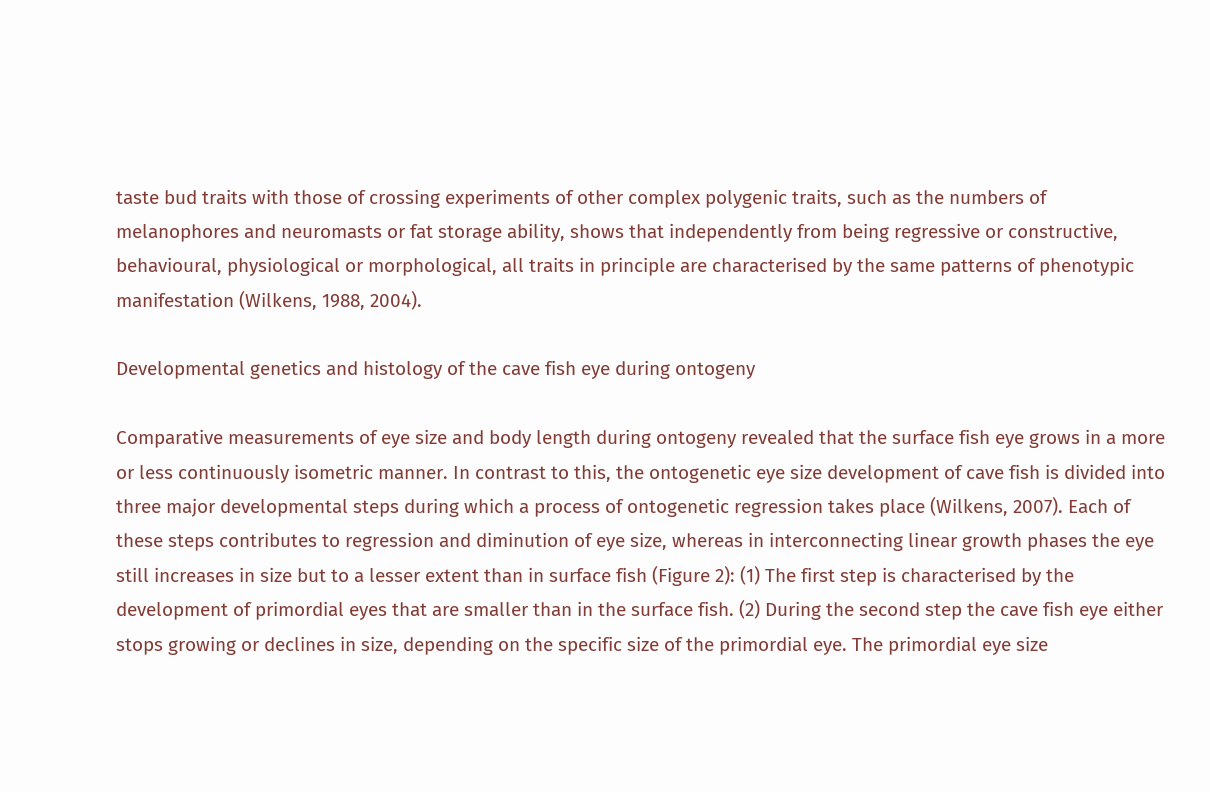taste bud traits with those of crossing experiments of other complex polygenic traits, such as the numbers of melanophores and neuromasts or fat storage ability, shows that independently from being regressive or constructive, behavioural, physiological or morphological, all traits in principle are characterised by the same patterns of phenotypic manifestation (Wilkens, 1988, 2004).

Developmental genetics and histology of the cave fish eye during ontogeny

Comparative measurements of eye size and body length during ontogeny revealed that the surface fish eye grows in a more or less continuously isometric manner. In contrast to this, the ontogenetic eye size development of cave fish is divided into three major developmental steps during which a process of ontogenetic regression takes place (Wilkens, 2007). Each of these steps contributes to regression and diminution of eye size, whereas in interconnecting linear growth phases the eye still increases in size but to a lesser extent than in surface fish (Figure 2): (1) The first step is characterised by the development of primordial eyes that are smaller than in the surface fish. (2) During the second step the cave fish eye either stops growing or declines in size, depending on the specific size of the primordial eye. The primordial eye size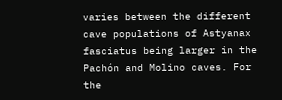varies between the different cave populations of Astyanax fasciatus being larger in the Pachón and Molino caves. For the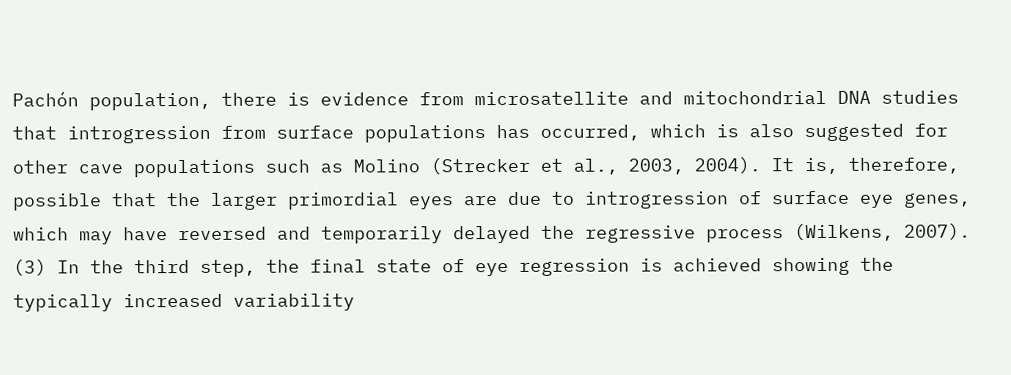Pachón population, there is evidence from microsatellite and mitochondrial DNA studies that introgression from surface populations has occurred, which is also suggested for other cave populations such as Molino (Strecker et al., 2003, 2004). It is, therefore, possible that the larger primordial eyes are due to introgression of surface eye genes, which may have reversed and temporarily delayed the regressive process (Wilkens, 2007). (3) In the third step, the final state of eye regression is achieved showing the typically increased variability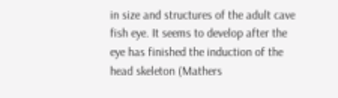in size and structures of the adult cave fish eye. It seems to develop after the eye has finished the induction of the head skeleton (Mathers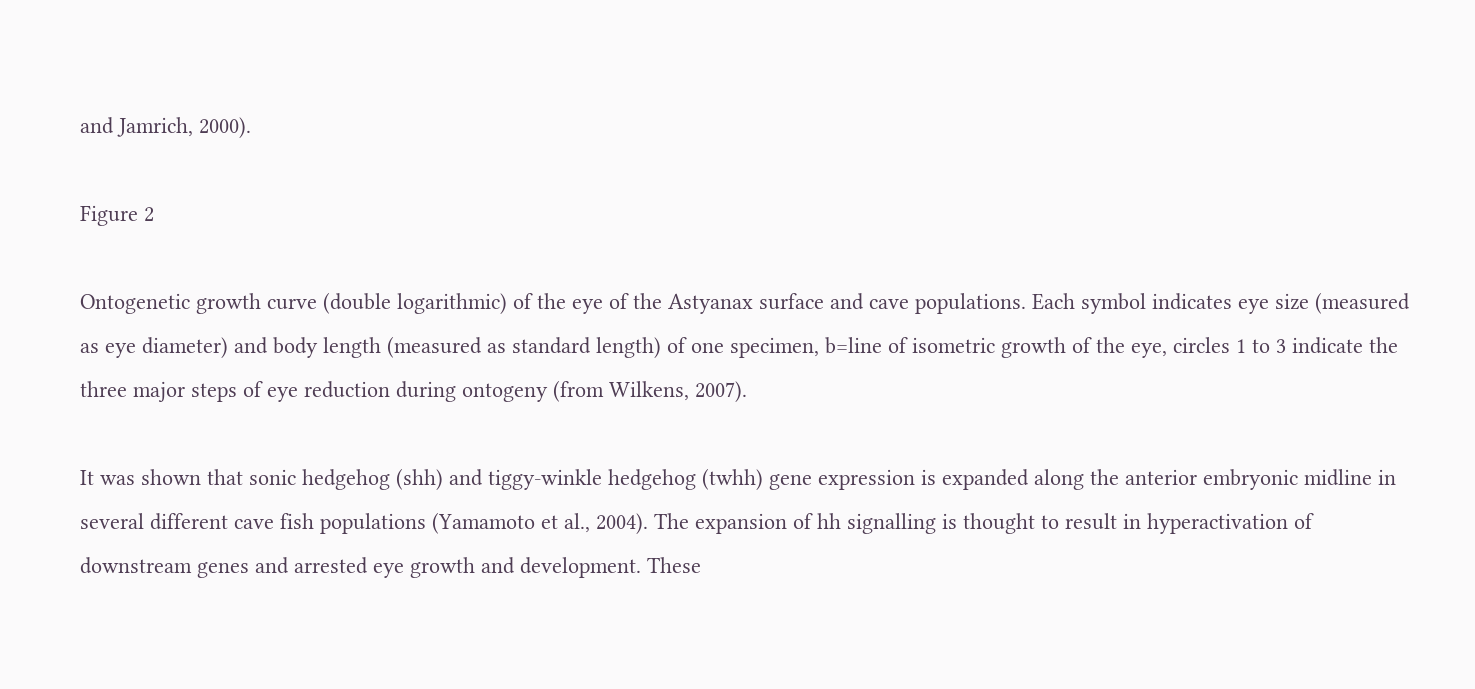and Jamrich, 2000).

Figure 2

Ontogenetic growth curve (double logarithmic) of the eye of the Astyanax surface and cave populations. Each symbol indicates eye size (measured as eye diameter) and body length (measured as standard length) of one specimen, b=line of isometric growth of the eye, circles 1 to 3 indicate the three major steps of eye reduction during ontogeny (from Wilkens, 2007).

It was shown that sonic hedgehog (shh) and tiggy-winkle hedgehog (twhh) gene expression is expanded along the anterior embryonic midline in several different cave fish populations (Yamamoto et al., 2004). The expansion of hh signalling is thought to result in hyperactivation of downstream genes and arrested eye growth and development. These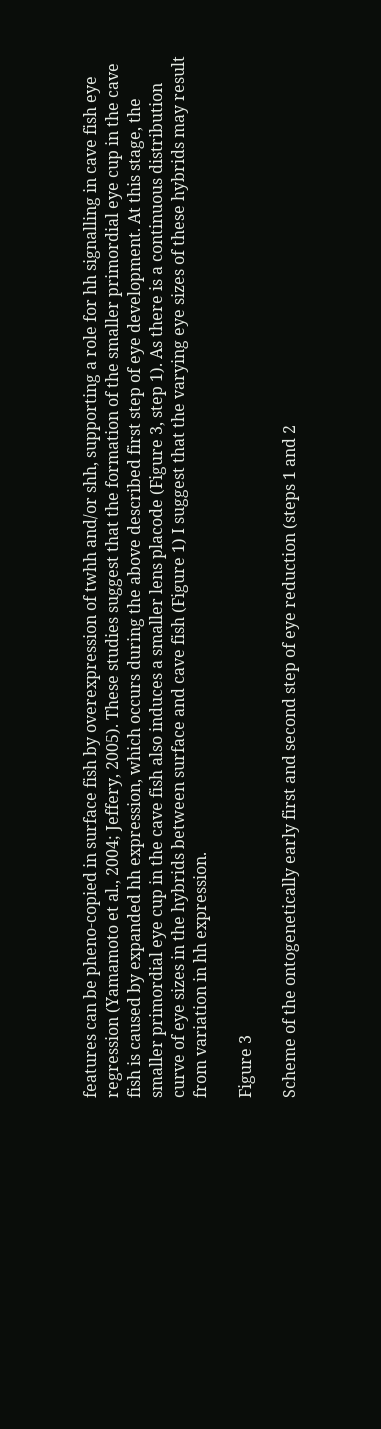features can be pheno-copied in surface fish by overexpression of twhh and/or shh, supporting a role for hh signalling in cave fish eye regression (Yamamoto et al., 2004; Jeffery, 2005). These studies suggest that the formation of the smaller primordial eye cup in the cave fish is caused by expanded hh expression, which occurs during the above described first step of eye development. At this stage, the smaller primordial eye cup in the cave fish also induces a smaller lens placode (Figure 3, step 1). As there is a continuous distribution curve of eye sizes in the hybrids between surface and cave fish (Figure 1) I suggest that the varying eye sizes of these hybrids may result from variation in hh expression.

Figure 3

Scheme of the ontogenetically early first and second step of eye reduction (steps 1 and 2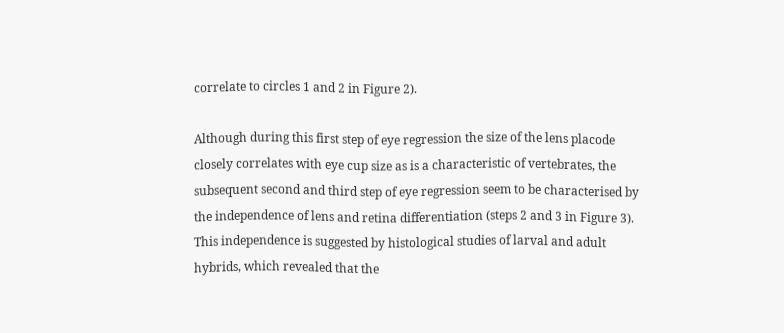correlate to circles 1 and 2 in Figure 2).

Although during this first step of eye regression the size of the lens placode closely correlates with eye cup size as is a characteristic of vertebrates, the subsequent second and third step of eye regression seem to be characterised by the independence of lens and retina differentiation (steps 2 and 3 in Figure 3). This independence is suggested by histological studies of larval and adult hybrids, which revealed that the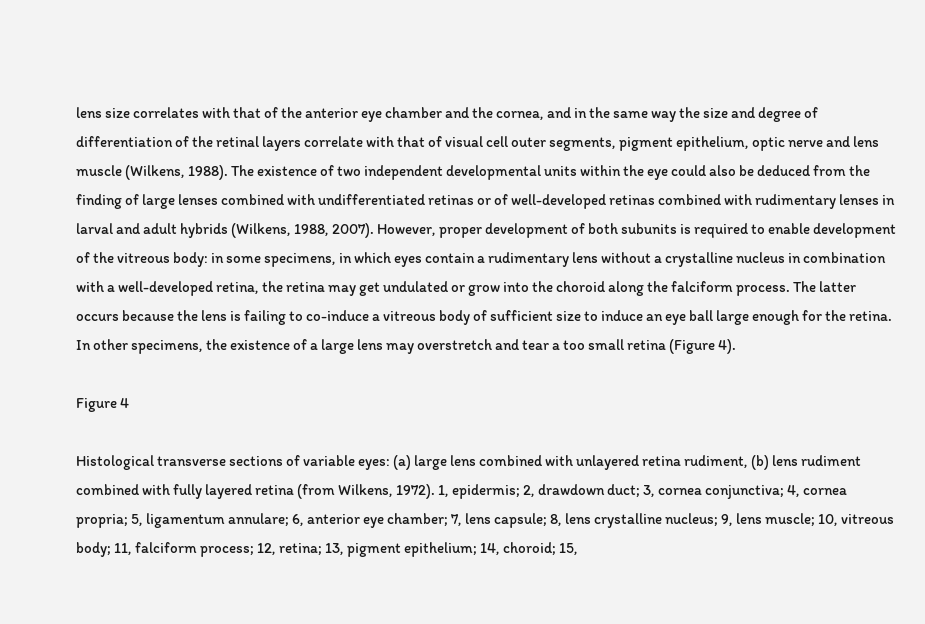lens size correlates with that of the anterior eye chamber and the cornea, and in the same way the size and degree of differentiation of the retinal layers correlate with that of visual cell outer segments, pigment epithelium, optic nerve and lens muscle (Wilkens, 1988). The existence of two independent developmental units within the eye could also be deduced from the finding of large lenses combined with undifferentiated retinas or of well-developed retinas combined with rudimentary lenses in larval and adult hybrids (Wilkens, 1988, 2007). However, proper development of both subunits is required to enable development of the vitreous body: in some specimens, in which eyes contain a rudimentary lens without a crystalline nucleus in combination with a well-developed retina, the retina may get undulated or grow into the choroid along the falciform process. The latter occurs because the lens is failing to co-induce a vitreous body of sufficient size to induce an eye ball large enough for the retina. In other specimens, the existence of a large lens may overstretch and tear a too small retina (Figure 4).

Figure 4

Histological transverse sections of variable eyes: (a) large lens combined with unlayered retina rudiment, (b) lens rudiment combined with fully layered retina (from Wilkens, 1972). 1, epidermis; 2, drawdown duct; 3, cornea conjunctiva; 4, cornea propria; 5, ligamentum annulare; 6, anterior eye chamber; 7, lens capsule; 8, lens crystalline nucleus; 9, lens muscle; 10, vitreous body; 11, falciform process; 12, retina; 13, pigment epithelium; 14, choroid; 15,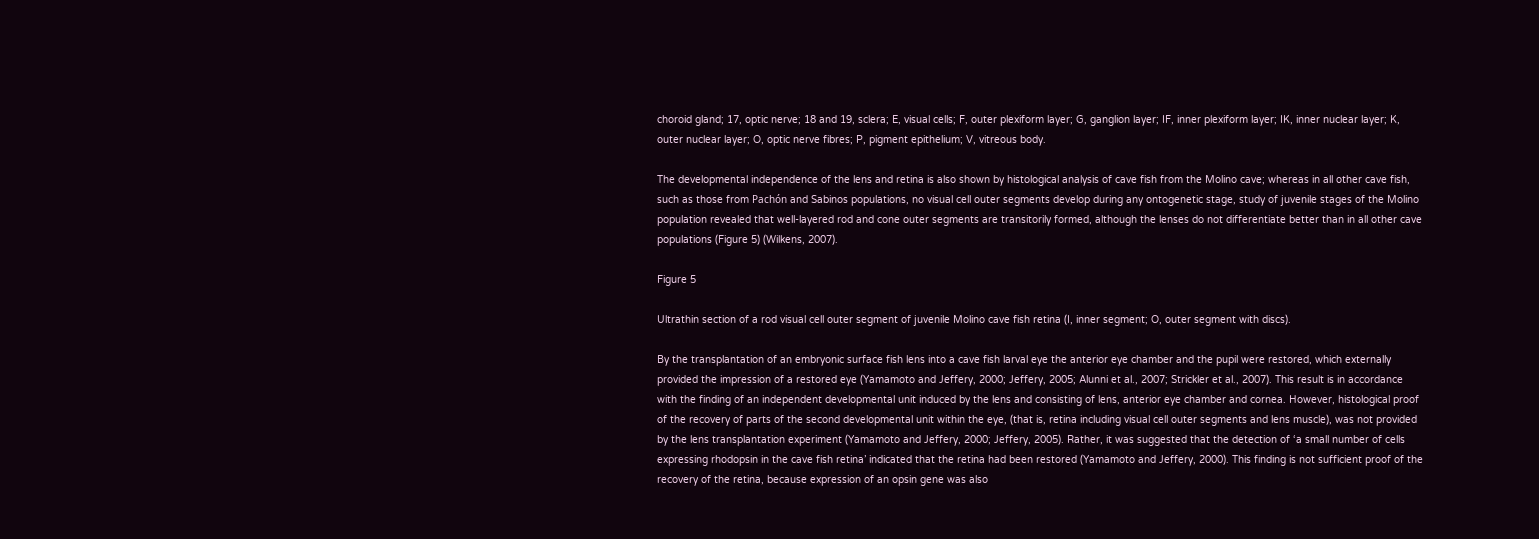choroid gland; 17, optic nerve; 18 and 19, sclera; E, visual cells; F, outer plexiform layer; G, ganglion layer; IF, inner plexiform layer; IK, inner nuclear layer; K, outer nuclear layer; O, optic nerve fibres; P, pigment epithelium; V, vitreous body.

The developmental independence of the lens and retina is also shown by histological analysis of cave fish from the Molino cave; whereas in all other cave fish, such as those from Pachón and Sabinos populations, no visual cell outer segments develop during any ontogenetic stage, study of juvenile stages of the Molino population revealed that well-layered rod and cone outer segments are transitorily formed, although the lenses do not differentiate better than in all other cave populations (Figure 5) (Wilkens, 2007).

Figure 5

Ultrathin section of a rod visual cell outer segment of juvenile Molino cave fish retina (I, inner segment; O, outer segment with discs).

By the transplantation of an embryonic surface fish lens into a cave fish larval eye the anterior eye chamber and the pupil were restored, which externally provided the impression of a restored eye (Yamamoto and Jeffery, 2000; Jeffery, 2005; Alunni et al., 2007; Strickler et al., 2007). This result is in accordance with the finding of an independent developmental unit induced by the lens and consisting of lens, anterior eye chamber and cornea. However, histological proof of the recovery of parts of the second developmental unit within the eye, (that is, retina including visual cell outer segments and lens muscle), was not provided by the lens transplantation experiment (Yamamoto and Jeffery, 2000; Jeffery, 2005). Rather, it was suggested that the detection of ‘a small number of cells expressing rhodopsin in the cave fish retina’ indicated that the retina had been restored (Yamamoto and Jeffery, 2000). This finding is not sufficient proof of the recovery of the retina, because expression of an opsin gene was also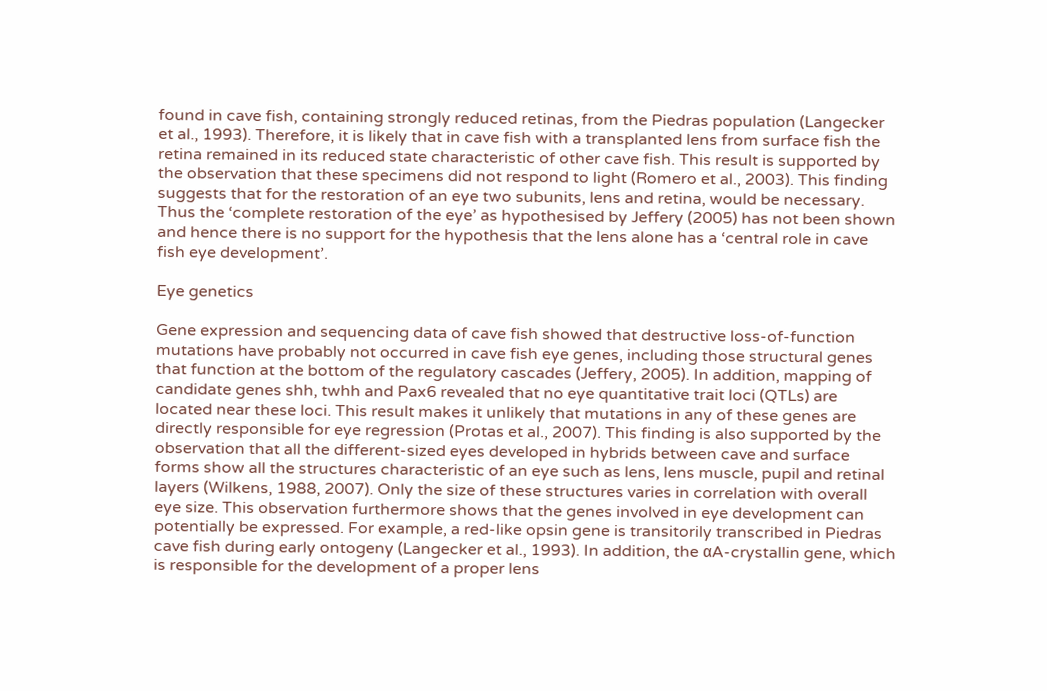found in cave fish, containing strongly reduced retinas, from the Piedras population (Langecker et al., 1993). Therefore, it is likely that in cave fish with a transplanted lens from surface fish the retina remained in its reduced state characteristic of other cave fish. This result is supported by the observation that these specimens did not respond to light (Romero et al., 2003). This finding suggests that for the restoration of an eye two subunits, lens and retina, would be necessary. Thus the ‘complete restoration of the eye’ as hypothesised by Jeffery (2005) has not been shown and hence there is no support for the hypothesis that the lens alone has a ‘central role in cave fish eye development’.

Eye genetics

Gene expression and sequencing data of cave fish showed that destructive loss-of-function mutations have probably not occurred in cave fish eye genes, including those structural genes that function at the bottom of the regulatory cascades (Jeffery, 2005). In addition, mapping of candidate genes shh, twhh and Pax6 revealed that no eye quantitative trait loci (QTLs) are located near these loci. This result makes it unlikely that mutations in any of these genes are directly responsible for eye regression (Protas et al., 2007). This finding is also supported by the observation that all the different-sized eyes developed in hybrids between cave and surface forms show all the structures characteristic of an eye such as lens, lens muscle, pupil and retinal layers (Wilkens, 1988, 2007). Only the size of these structures varies in correlation with overall eye size. This observation furthermore shows that the genes involved in eye development can potentially be expressed. For example, a red-like opsin gene is transitorily transcribed in Piedras cave fish during early ontogeny (Langecker et al., 1993). In addition, the αA-crystallin gene, which is responsible for the development of a proper lens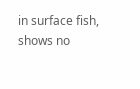in surface fish, shows no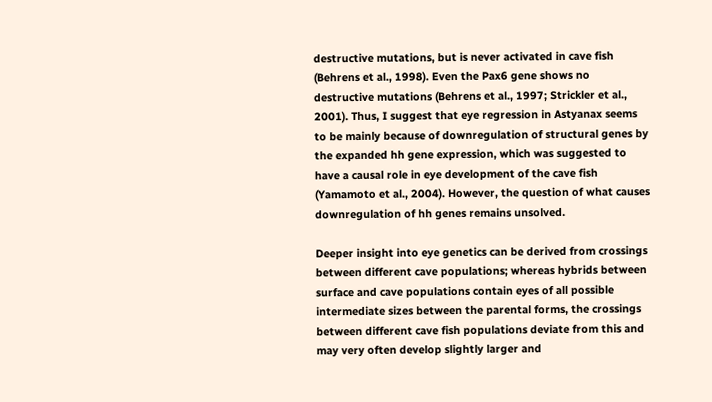destructive mutations, but is never activated in cave fish (Behrens et al., 1998). Even the Pax6 gene shows no destructive mutations (Behrens et al., 1997; Strickler et al., 2001). Thus, I suggest that eye regression in Astyanax seems to be mainly because of downregulation of structural genes by the expanded hh gene expression, which was suggested to have a causal role in eye development of the cave fish (Yamamoto et al., 2004). However, the question of what causes downregulation of hh genes remains unsolved.

Deeper insight into eye genetics can be derived from crossings between different cave populations; whereas hybrids between surface and cave populations contain eyes of all possible intermediate sizes between the parental forms, the crossings between different cave fish populations deviate from this and may very often develop slightly larger and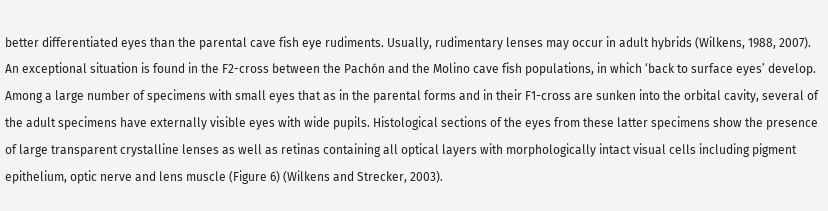better differentiated eyes than the parental cave fish eye rudiments. Usually, rudimentary lenses may occur in adult hybrids (Wilkens, 1988, 2007). An exceptional situation is found in the F2-cross between the Pachón and the Molino cave fish populations, in which ‘back to surface eyes’ develop. Among a large number of specimens with small eyes that as in the parental forms and in their F1-cross are sunken into the orbital cavity, several of the adult specimens have externally visible eyes with wide pupils. Histological sections of the eyes from these latter specimens show the presence of large transparent crystalline lenses as well as retinas containing all optical layers with morphologically intact visual cells including pigment epithelium, optic nerve and lens muscle (Figure 6) (Wilkens and Strecker, 2003).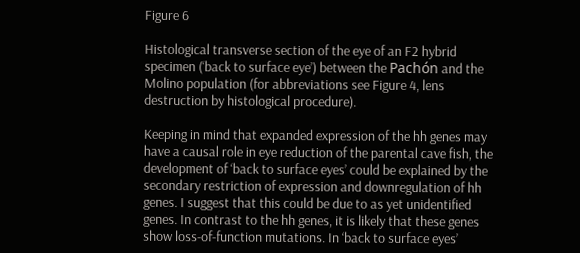Figure 6

Histological transverse section of the eye of an F2 hybrid specimen (‘back to surface eye’) between the Pachón and the Molino population (for abbreviations see Figure 4, lens destruction by histological procedure).

Keeping in mind that expanded expression of the hh genes may have a causal role in eye reduction of the parental cave fish, the development of ‘back to surface eyes’ could be explained by the secondary restriction of expression and downregulation of hh genes. I suggest that this could be due to as yet unidentified genes. In contrast to the hh genes, it is likely that these genes show loss-of-function mutations. In ‘back to surface eyes’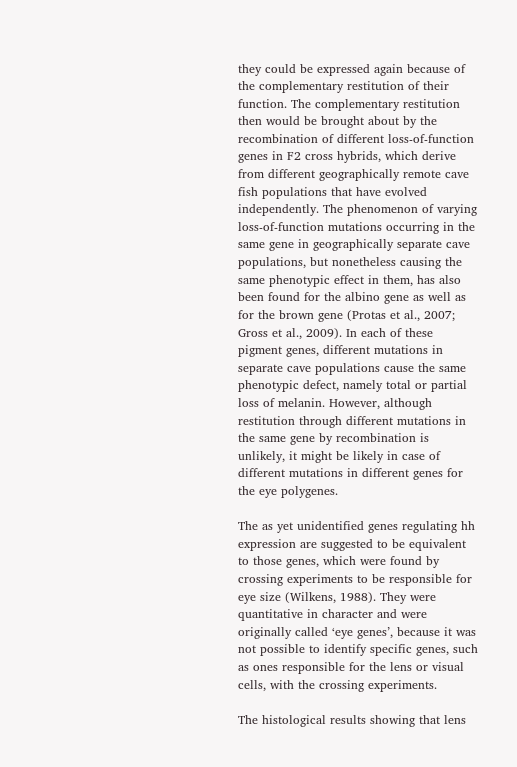they could be expressed again because of the complementary restitution of their function. The complementary restitution then would be brought about by the recombination of different loss-of-function genes in F2 cross hybrids, which derive from different geographically remote cave fish populations that have evolved independently. The phenomenon of varying loss-of-function mutations occurring in the same gene in geographically separate cave populations, but nonetheless causing the same phenotypic effect in them, has also been found for the albino gene as well as for the brown gene (Protas et al., 2007; Gross et al., 2009). In each of these pigment genes, different mutations in separate cave populations cause the same phenotypic defect, namely total or partial loss of melanin. However, although restitution through different mutations in the same gene by recombination is unlikely, it might be likely in case of different mutations in different genes for the eye polygenes.

The as yet unidentified genes regulating hh expression are suggested to be equivalent to those genes, which were found by crossing experiments to be responsible for eye size (Wilkens, 1988). They were quantitative in character and were originally called ‘eye genes’, because it was not possible to identify specific genes, such as ones responsible for the lens or visual cells, with the crossing experiments.

The histological results showing that lens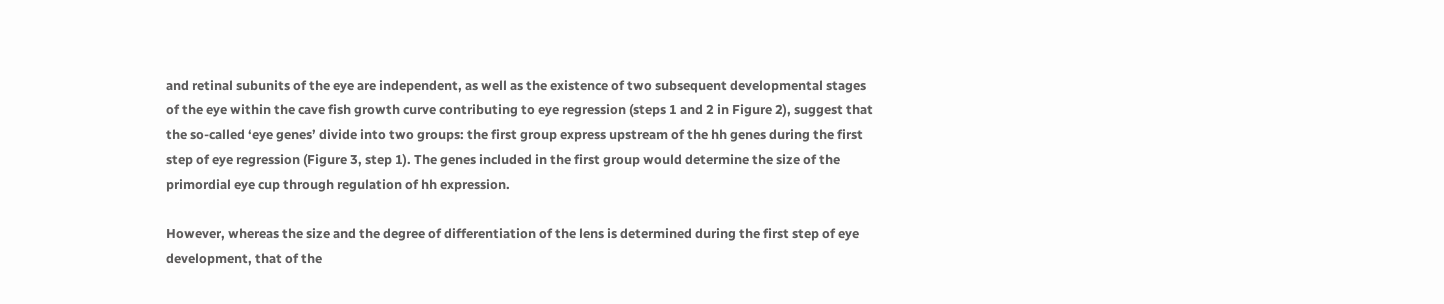and retinal subunits of the eye are independent, as well as the existence of two subsequent developmental stages of the eye within the cave fish growth curve contributing to eye regression (steps 1 and 2 in Figure 2), suggest that the so-called ‘eye genes’ divide into two groups: the first group express upstream of the hh genes during the first step of eye regression (Figure 3, step 1). The genes included in the first group would determine the size of the primordial eye cup through regulation of hh expression.

However, whereas the size and the degree of differentiation of the lens is determined during the first step of eye development, that of the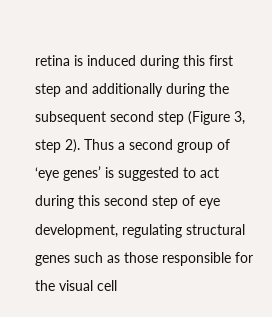retina is induced during this first step and additionally during the subsequent second step (Figure 3, step 2). Thus a second group of ‘eye genes’ is suggested to act during this second step of eye development, regulating structural genes such as those responsible for the visual cell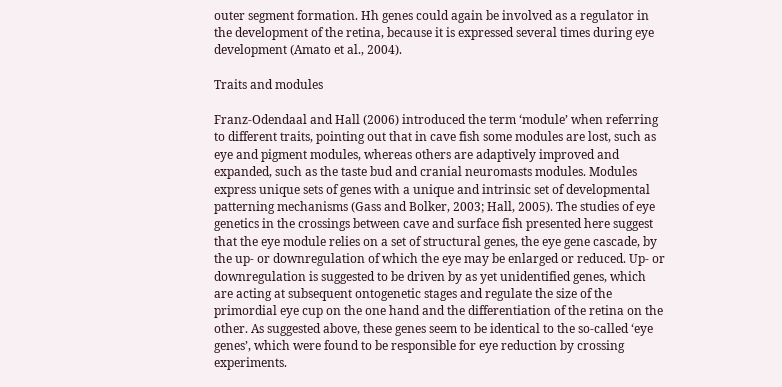outer segment formation. Hh genes could again be involved as a regulator in the development of the retina, because it is expressed several times during eye development (Amato et al., 2004).

Traits and modules

Franz-Odendaal and Hall (2006) introduced the term ‘module’ when referring to different traits, pointing out that in cave fish some modules are lost, such as eye and pigment modules, whereas others are adaptively improved and expanded, such as the taste bud and cranial neuromasts modules. Modules express unique sets of genes with a unique and intrinsic set of developmental patterning mechanisms (Gass and Bolker, 2003; Hall, 2005). The studies of eye genetics in the crossings between cave and surface fish presented here suggest that the eye module relies on a set of structural genes, the eye gene cascade, by the up- or downregulation of which the eye may be enlarged or reduced. Up- or downregulation is suggested to be driven by as yet unidentified genes, which are acting at subsequent ontogenetic stages and regulate the size of the primordial eye cup on the one hand and the differentiation of the retina on the other. As suggested above, these genes seem to be identical to the so-called ‘eye genes’, which were found to be responsible for eye reduction by crossing experiments.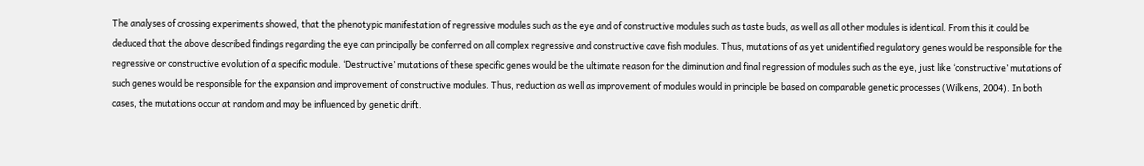The analyses of crossing experiments showed, that the phenotypic manifestation of regressive modules such as the eye and of constructive modules such as taste buds, as well as all other modules is identical. From this it could be deduced that the above described findings regarding the eye can principally be conferred on all complex regressive and constructive cave fish modules. Thus, mutations of as yet unidentified regulatory genes would be responsible for the regressive or constructive evolution of a specific module. ‘Destructive’ mutations of these specific genes would be the ultimate reason for the diminution and final regression of modules such as the eye, just like ‘constructive’ mutations of such genes would be responsible for the expansion and improvement of constructive modules. Thus, reduction as well as improvement of modules would in principle be based on comparable genetic processes (Wilkens, 2004). In both cases, the mutations occur at random and may be influenced by genetic drift.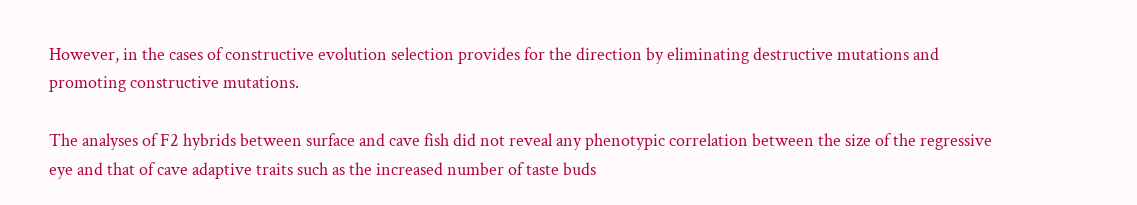However, in the cases of constructive evolution selection provides for the direction by eliminating destructive mutations and promoting constructive mutations.

The analyses of F2 hybrids between surface and cave fish did not reveal any phenotypic correlation between the size of the regressive eye and that of cave adaptive traits such as the increased number of taste buds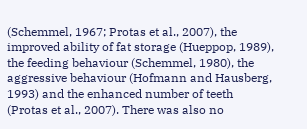(Schemmel, 1967; Protas et al., 2007), the improved ability of fat storage (Hueppop, 1989), the feeding behaviour (Schemmel, 1980), the aggressive behaviour (Hofmann and Hausberg, 1993) and the enhanced number of teeth (Protas et al., 2007). There was also no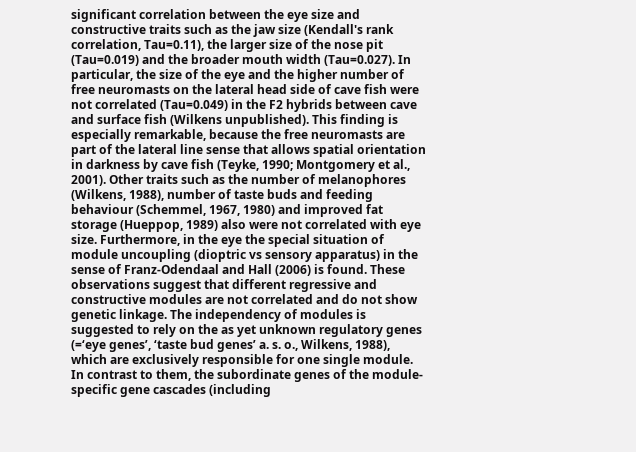significant correlation between the eye size and constructive traits such as the jaw size (Kendall's rank correlation, Tau=0.11), the larger size of the nose pit (Tau=0.019) and the broader mouth width (Tau=0.027). In particular, the size of the eye and the higher number of free neuromasts on the lateral head side of cave fish were not correlated (Tau=0.049) in the F2 hybrids between cave and surface fish (Wilkens unpublished). This finding is especially remarkable, because the free neuromasts are part of the lateral line sense that allows spatial orientation in darkness by cave fish (Teyke, 1990; Montgomery et al., 2001). Other traits such as the number of melanophores (Wilkens, 1988), number of taste buds and feeding behaviour (Schemmel, 1967, 1980) and improved fat storage (Hueppop, 1989) also were not correlated with eye size. Furthermore, in the eye the special situation of module uncoupling (dioptric vs sensory apparatus) in the sense of Franz-Odendaal and Hall (2006) is found. These observations suggest that different regressive and constructive modules are not correlated and do not show genetic linkage. The independency of modules is suggested to rely on the as yet unknown regulatory genes (=‘eye genes’, ‘taste bud genes’ a. s. o., Wilkens, 1988), which are exclusively responsible for one single module. In contrast to them, the subordinate genes of the module-specific gene cascades (including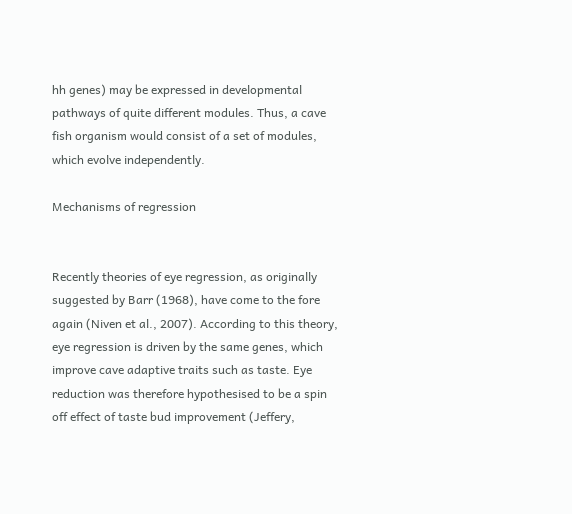hh genes) may be expressed in developmental pathways of quite different modules. Thus, a cave fish organism would consist of a set of modules, which evolve independently.

Mechanisms of regression


Recently theories of eye regression, as originally suggested by Barr (1968), have come to the fore again (Niven et al., 2007). According to this theory, eye regression is driven by the same genes, which improve cave adaptive traits such as taste. Eye reduction was therefore hypothesised to be a spin off effect of taste bud improvement (Jeffery,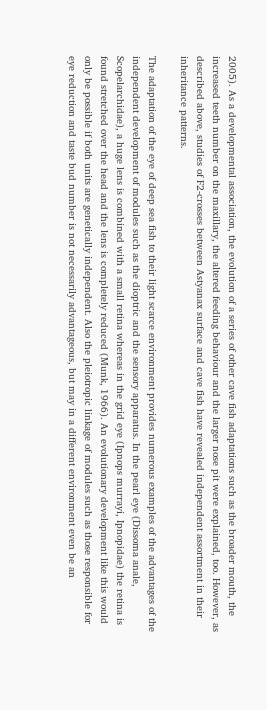2005). As a developmental association, the evolution of a series of other cave fish adaptations such as the broader mouth, the increased teeth number on the maxillary, the altered feeding behaviour and the larger nose pit were explained, too. However, as described above, studies of F2-crosses between Astyanax surface and cave fish have revealed independent assortment in their inheritance patterns.

The adaptation of the eye of deep sea fish to their light scarce environment provides numerous examples of the advantages of the independent development of modules such as the dioptric and the sensory apparatus. In the pearl eye (Dissoma anale, Scopelarchidae), a huge lens is combined with a small retina whereas in the grid eye (Ipnops murrayi, Ipnopidae) the retina is found stretched over the head and the lens is completely reduced (Munk, 1966). An evolutionary development like this would only be possible if both units are genetically independent. Also the pleiotropic linkage of modules such as those responsible for eye reduction and taste bud number is not necessarily advantageous, but may in a different environment even be an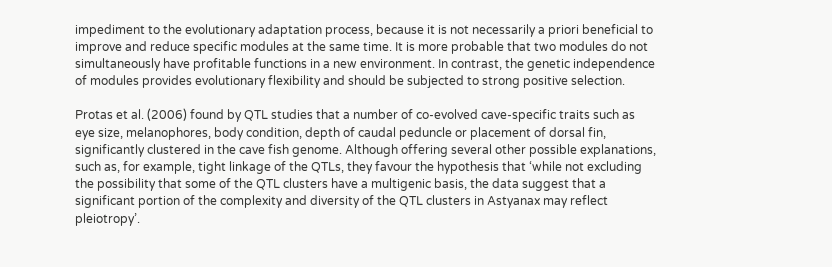impediment to the evolutionary adaptation process, because it is not necessarily a priori beneficial to improve and reduce specific modules at the same time. It is more probable that two modules do not simultaneously have profitable functions in a new environment. In contrast, the genetic independence of modules provides evolutionary flexibility and should be subjected to strong positive selection.

Protas et al. (2006) found by QTL studies that a number of co-evolved cave-specific traits such as eye size, melanophores, body condition, depth of caudal peduncle or placement of dorsal fin, significantly clustered in the cave fish genome. Although offering several other possible explanations, such as, for example, tight linkage of the QTLs, they favour the hypothesis that ‘while not excluding the possibility that some of the QTL clusters have a multigenic basis, the data suggest that a significant portion of the complexity and diversity of the QTL clusters in Astyanax may reflect pleiotropy’.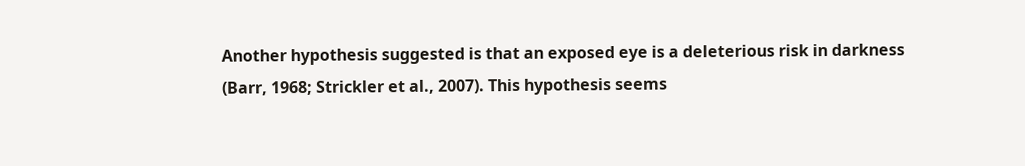Another hypothesis suggested is that an exposed eye is a deleterious risk in darkness (Barr, 1968; Strickler et al., 2007). This hypothesis seems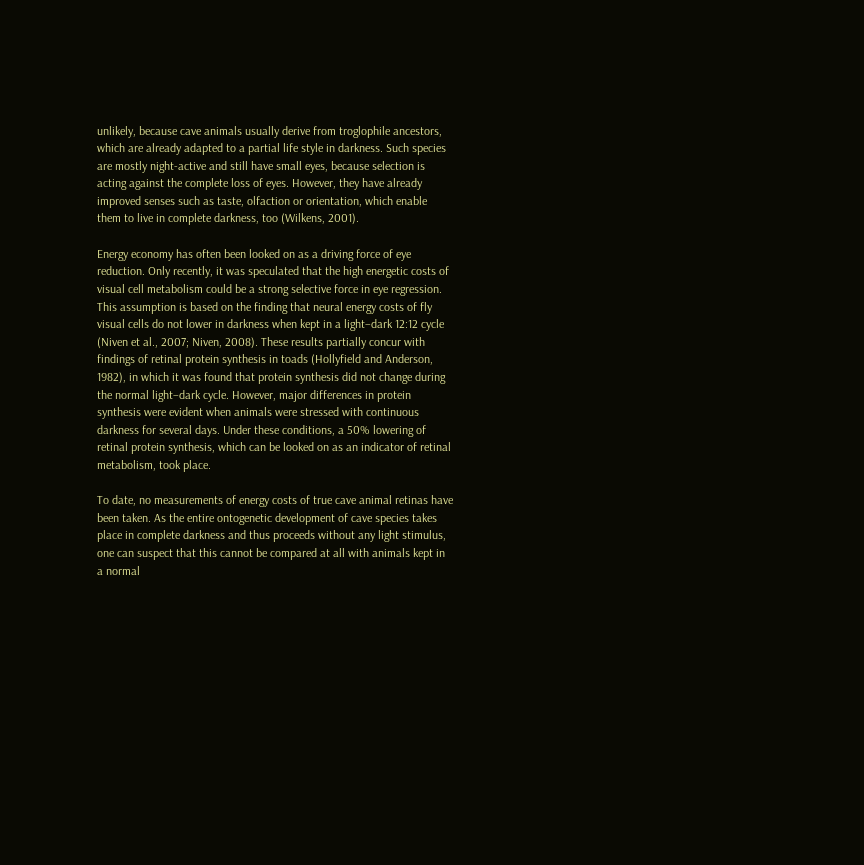unlikely, because cave animals usually derive from troglophile ancestors, which are already adapted to a partial life style in darkness. Such species are mostly night-active and still have small eyes, because selection is acting against the complete loss of eyes. However, they have already improved senses such as taste, olfaction or orientation, which enable them to live in complete darkness, too (Wilkens, 2001).

Energy economy has often been looked on as a driving force of eye reduction. Only recently, it was speculated that the high energetic costs of visual cell metabolism could be a strong selective force in eye regression. This assumption is based on the finding that neural energy costs of fly visual cells do not lower in darkness when kept in a light–dark 12:12 cycle (Niven et al., 2007; Niven, 2008). These results partially concur with findings of retinal protein synthesis in toads (Hollyfield and Anderson, 1982), in which it was found that protein synthesis did not change during the normal light–dark cycle. However, major differences in protein synthesis were evident when animals were stressed with continuous darkness for several days. Under these conditions, a 50% lowering of retinal protein synthesis, which can be looked on as an indicator of retinal metabolism, took place.

To date, no measurements of energy costs of true cave animal retinas have been taken. As the entire ontogenetic development of cave species takes place in complete darkness and thus proceeds without any light stimulus, one can suspect that this cannot be compared at all with animals kept in a normal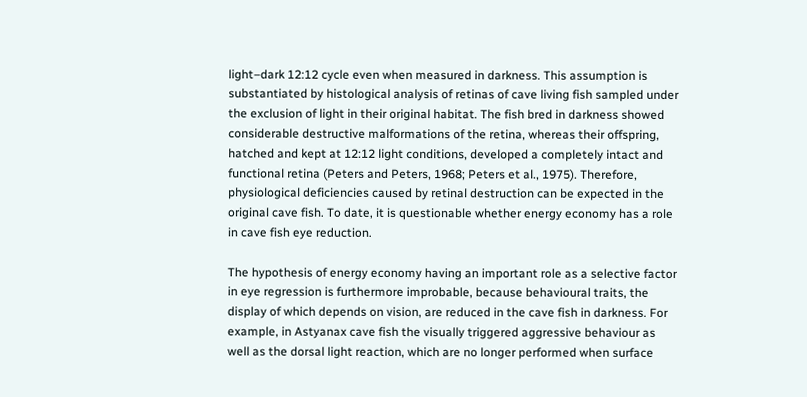light–dark 12:12 cycle even when measured in darkness. This assumption is substantiated by histological analysis of retinas of cave living fish sampled under the exclusion of light in their original habitat. The fish bred in darkness showed considerable destructive malformations of the retina, whereas their offspring, hatched and kept at 12:12 light conditions, developed a completely intact and functional retina (Peters and Peters, 1968; Peters et al., 1975). Therefore, physiological deficiencies caused by retinal destruction can be expected in the original cave fish. To date, it is questionable whether energy economy has a role in cave fish eye reduction.

The hypothesis of energy economy having an important role as a selective factor in eye regression is furthermore improbable, because behavioural traits, the display of which depends on vision, are reduced in the cave fish in darkness. For example, in Astyanax cave fish the visually triggered aggressive behaviour as well as the dorsal light reaction, which are no longer performed when surface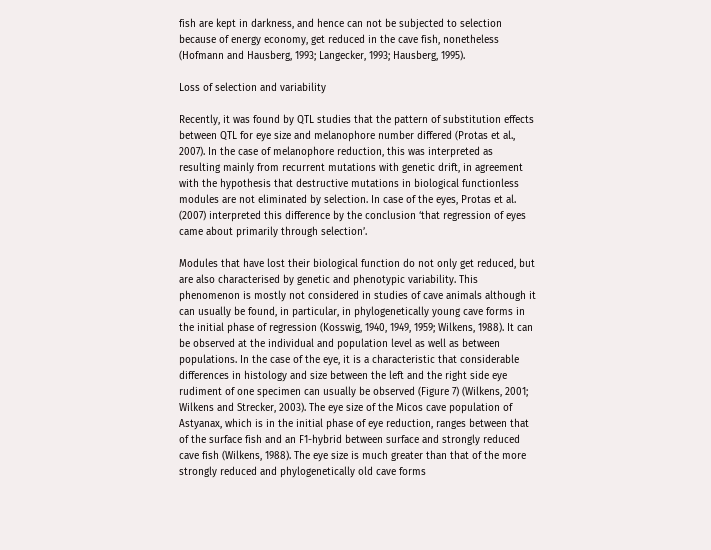fish are kept in darkness, and hence can not be subjected to selection because of energy economy, get reduced in the cave fish, nonetheless (Hofmann and Hausberg, 1993; Langecker, 1993; Hausberg, 1995).

Loss of selection and variability

Recently, it was found by QTL studies that the pattern of substitution effects between QTL for eye size and melanophore number differed (Protas et al., 2007). In the case of melanophore reduction, this was interpreted as resulting mainly from recurrent mutations with genetic drift, in agreement with the hypothesis that destructive mutations in biological functionless modules are not eliminated by selection. In case of the eyes, Protas et al. (2007) interpreted this difference by the conclusion ‘that regression of eyes came about primarily through selection’.

Modules that have lost their biological function do not only get reduced, but are also characterised by genetic and phenotypic variability. This phenomenon is mostly not considered in studies of cave animals although it can usually be found, in particular, in phylogenetically young cave forms in the initial phase of regression (Kosswig, 1940, 1949, 1959; Wilkens, 1988). It can be observed at the individual and population level as well as between populations. In the case of the eye, it is a characteristic that considerable differences in histology and size between the left and the right side eye rudiment of one specimen can usually be observed (Figure 7) (Wilkens, 2001; Wilkens and Strecker, 2003). The eye size of the Micos cave population of Astyanax, which is in the initial phase of eye reduction, ranges between that of the surface fish and an F1-hybrid between surface and strongly reduced cave fish (Wilkens, 1988). The eye size is much greater than that of the more strongly reduced and phylogenetically old cave forms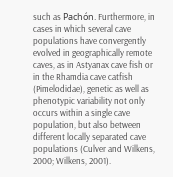such as Pachón. Furthermore, in cases in which several cave populations have convergently evolved in geographically remote caves, as in Astyanax cave fish or in the Rhamdia cave catfish (Pimelodidae), genetic as well as phenotypic variability not only occurs within a single cave population, but also between different locally separated cave populations (Culver and Wilkens, 2000; Wilkens, 2001).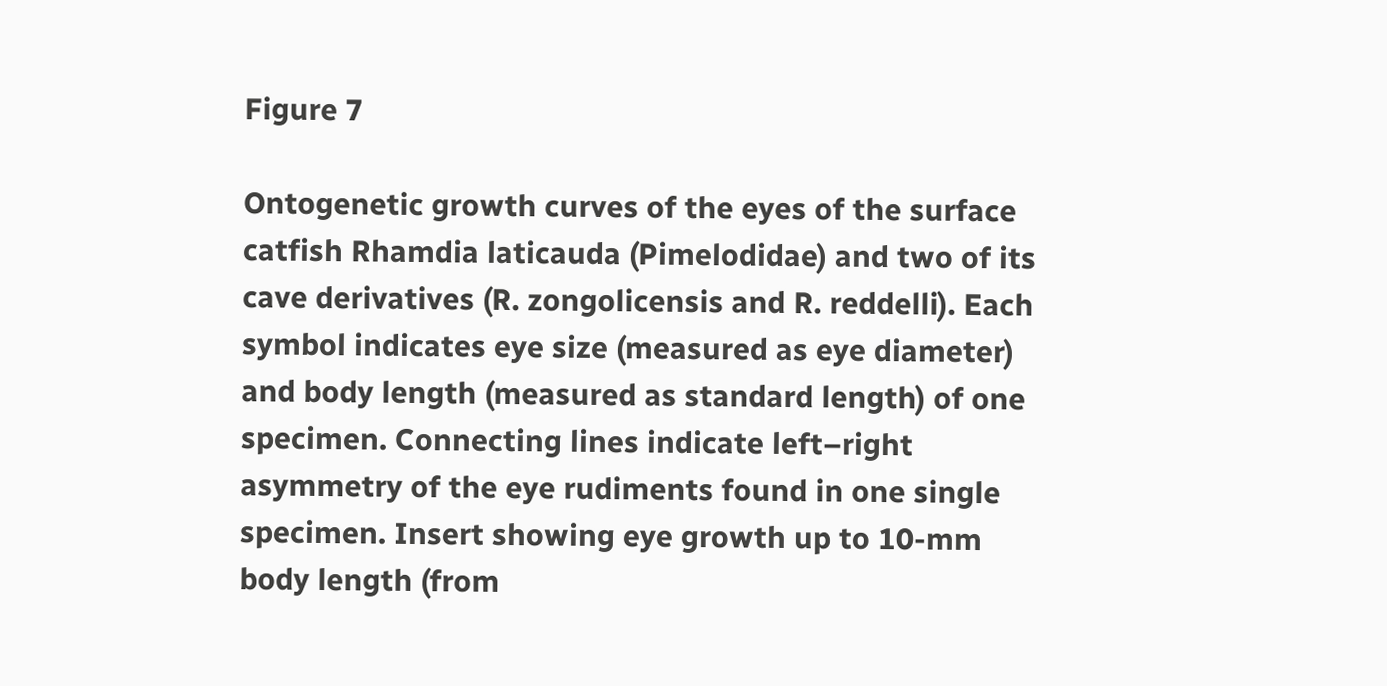Figure 7

Ontogenetic growth curves of the eyes of the surface catfish Rhamdia laticauda (Pimelodidae) and two of its cave derivatives (R. zongolicensis and R. reddelli). Each symbol indicates eye size (measured as eye diameter) and body length (measured as standard length) of one specimen. Connecting lines indicate left–right asymmetry of the eye rudiments found in one single specimen. Insert showing eye growth up to 10-mm body length (from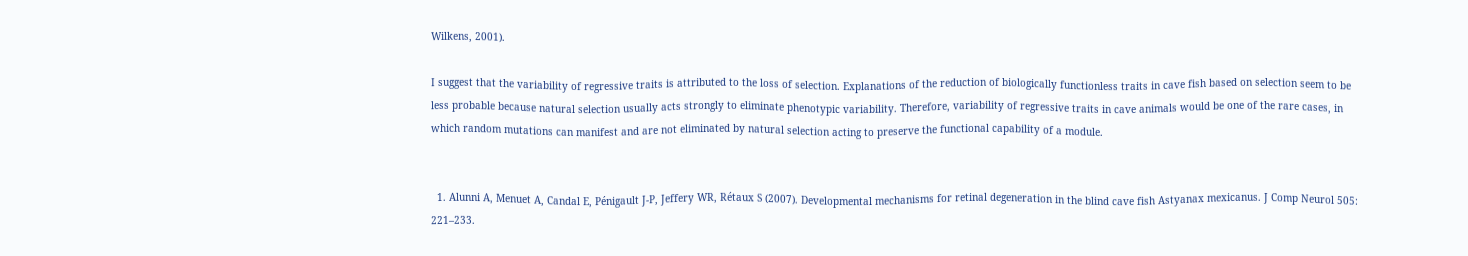Wilkens, 2001).

I suggest that the variability of regressive traits is attributed to the loss of selection. Explanations of the reduction of biologically functionless traits in cave fish based on selection seem to be less probable because natural selection usually acts strongly to eliminate phenotypic variability. Therefore, variability of regressive traits in cave animals would be one of the rare cases, in which random mutations can manifest and are not eliminated by natural selection acting to preserve the functional capability of a module.


  1. Alunni A, Menuet A, Candal E, Pénigault J-P, Jeffery WR, Rétaux S (2007). Developmental mechanisms for retinal degeneration in the blind cave fish Astyanax mexicanus. J Comp Neurol 505: 221–233.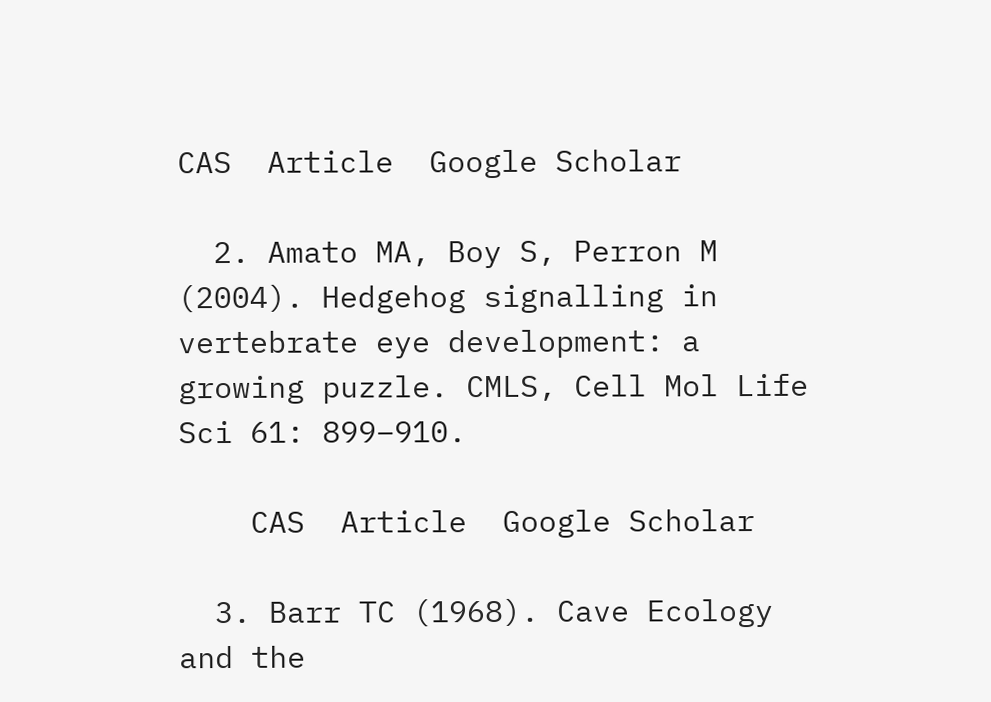CAS  Article  Google Scholar

  2. Amato MA, Boy S, Perron M (2004). Hedgehog signalling in vertebrate eye development: a growing puzzle. CMLS, Cell Mol Life Sci 61: 899–910.

    CAS  Article  Google Scholar

  3. Barr TC (1968). Cave Ecology and the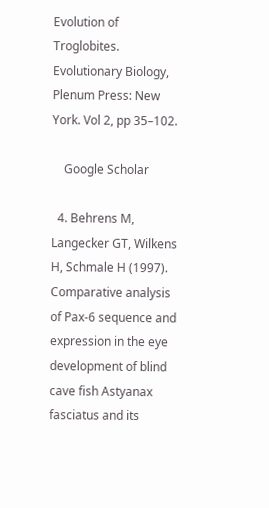Evolution of Troglobites. Evolutionary Biology, Plenum Press: New York. Vol 2, pp 35–102.

    Google Scholar

  4. Behrens M, Langecker GT, Wilkens H, Schmale H (1997). Comparative analysis of Pax-6 sequence and expression in the eye development of blind cave fish Astyanax fasciatus and its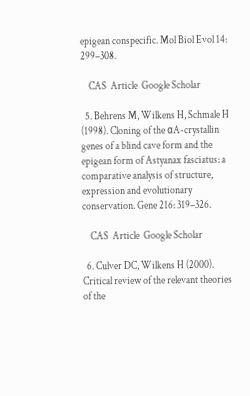epigean conspecific. Mol Biol Evol 14: 299–308.

    CAS  Article  Google Scholar

  5. Behrens M, Wilkens H, Schmale H (1998). Cloning of the αA-crystallin genes of a blind cave form and the epigean form of Astyanax fasciatus: a comparative analysis of structure, expression and evolutionary conservation. Gene 216: 319–326.

    CAS  Article  Google Scholar

  6. Culver DC, Wilkens H (2000). Critical review of the relevant theories of the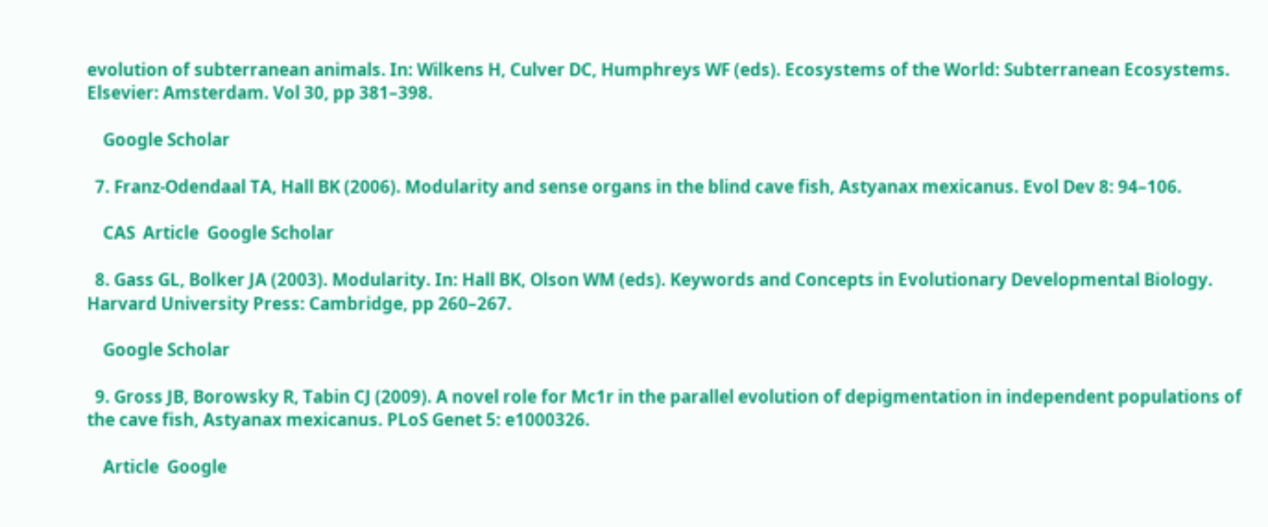evolution of subterranean animals. In: Wilkens H, Culver DC, Humphreys WF (eds). Ecosystems of the World: Subterranean Ecosystems. Elsevier: Amsterdam. Vol 30, pp 381–398.

    Google Scholar

  7. Franz-Odendaal TA, Hall BK (2006). Modularity and sense organs in the blind cave fish, Astyanax mexicanus. Evol Dev 8: 94–106.

    CAS  Article  Google Scholar

  8. Gass GL, Bolker JA (2003). Modularity. In: Hall BK, Olson WM (eds). Keywords and Concepts in Evolutionary Developmental Biology. Harvard University Press: Cambridge, pp 260–267.

    Google Scholar

  9. Gross JB, Borowsky R, Tabin CJ (2009). A novel role for Mc1r in the parallel evolution of depigmentation in independent populations of the cave fish, Astyanax mexicanus. PLoS Genet 5: e1000326.

    Article  Google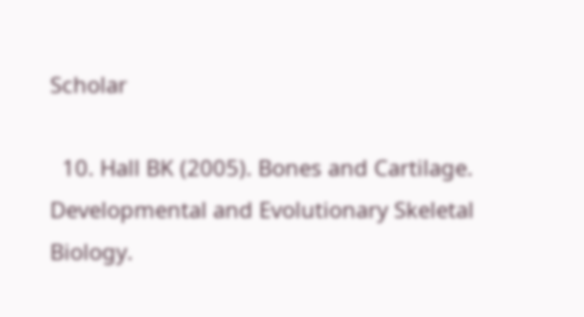Scholar

  10. Hall BK (2005). Bones and Cartilage. Developmental and Evolutionary Skeletal Biology.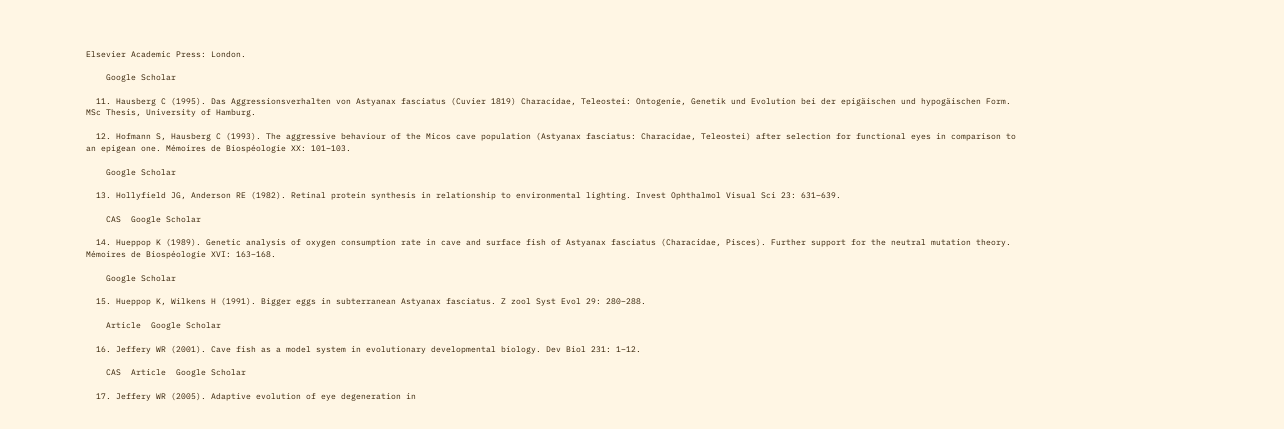Elsevier Academic Press: London.

    Google Scholar

  11. Hausberg C (1995). Das Aggressionsverhalten von Astyanax fasciatus (Cuvier 1819) Characidae, Teleostei: Ontogenie, Genetik und Evolution bei der epigäischen und hypogäischen Form. MSc Thesis, University of Hamburg.

  12. Hofmann S, Hausberg C (1993). The aggressive behaviour of the Micos cave population (Astyanax fasciatus: Characidae, Teleostei) after selection for functional eyes in comparison to an epigean one. Mémoires de Biospéologie XX: 101–103.

    Google Scholar

  13. Hollyfield JG, Anderson RE (1982). Retinal protein synthesis in relationship to environmental lighting. Invest Ophthalmol Visual Sci 23: 631–639.

    CAS  Google Scholar

  14. Hueppop K (1989). Genetic analysis of oxygen consumption rate in cave and surface fish of Astyanax fasciatus (Characidae, Pisces). Further support for the neutral mutation theory. Mémoires de Biospéologie XVI: 163–168.

    Google Scholar

  15. Hueppop K, Wilkens H (1991). Bigger eggs in subterranean Astyanax fasciatus. Z zool Syst Evol 29: 280–288.

    Article  Google Scholar

  16. Jeffery WR (2001). Cave fish as a model system in evolutionary developmental biology. Dev Biol 231: 1–12.

    CAS  Article  Google Scholar

  17. Jeffery WR (2005). Adaptive evolution of eye degeneration in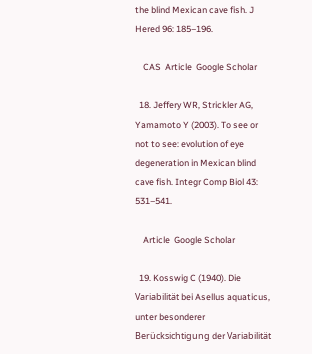the blind Mexican cave fish. J Hered 96: 185–196.

    CAS  Article  Google Scholar

  18. Jeffery WR, Strickler AG, Yamamoto Y (2003). To see or not to see: evolution of eye degeneration in Mexican blind cave fish. Integr Comp Biol 43: 531–541.

    Article  Google Scholar

  19. Kosswig C (1940). Die Variabilität bei Asellus aquaticus, unter besonderer Berücksichtigung der Variabilität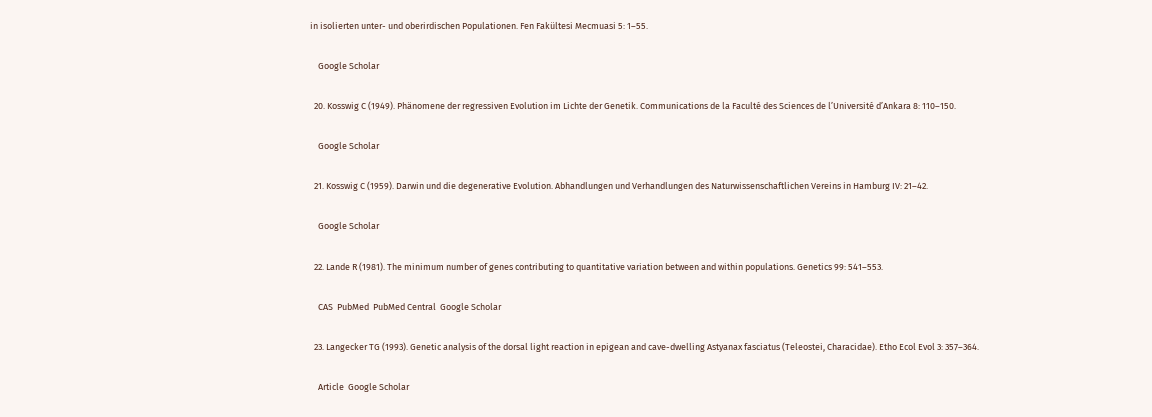in isolierten unter- und oberirdischen Populationen. Fen Fakültesi Mecmuasi 5: 1–55.

    Google Scholar

  20. Kosswig C (1949). Phänomene der regressiven Evolution im Lichte der Genetik. Communications de la Faculté des Sciences de l’Université d’Ankara 8: 110–150.

    Google Scholar

  21. Kosswig C (1959). Darwin und die degenerative Evolution. Abhandlungen und Verhandlungen des Naturwissenschaftlichen Vereins in Hamburg IV: 21–42.

    Google Scholar

  22. Lande R (1981). The minimum number of genes contributing to quantitative variation between and within populations. Genetics 99: 541–553.

    CAS  PubMed  PubMed Central  Google Scholar

  23. Langecker TG (1993). Genetic analysis of the dorsal light reaction in epigean and cave-dwelling Astyanax fasciatus (Teleostei, Characidae). Etho Ecol Evol 3: 357–364.

    Article  Google Scholar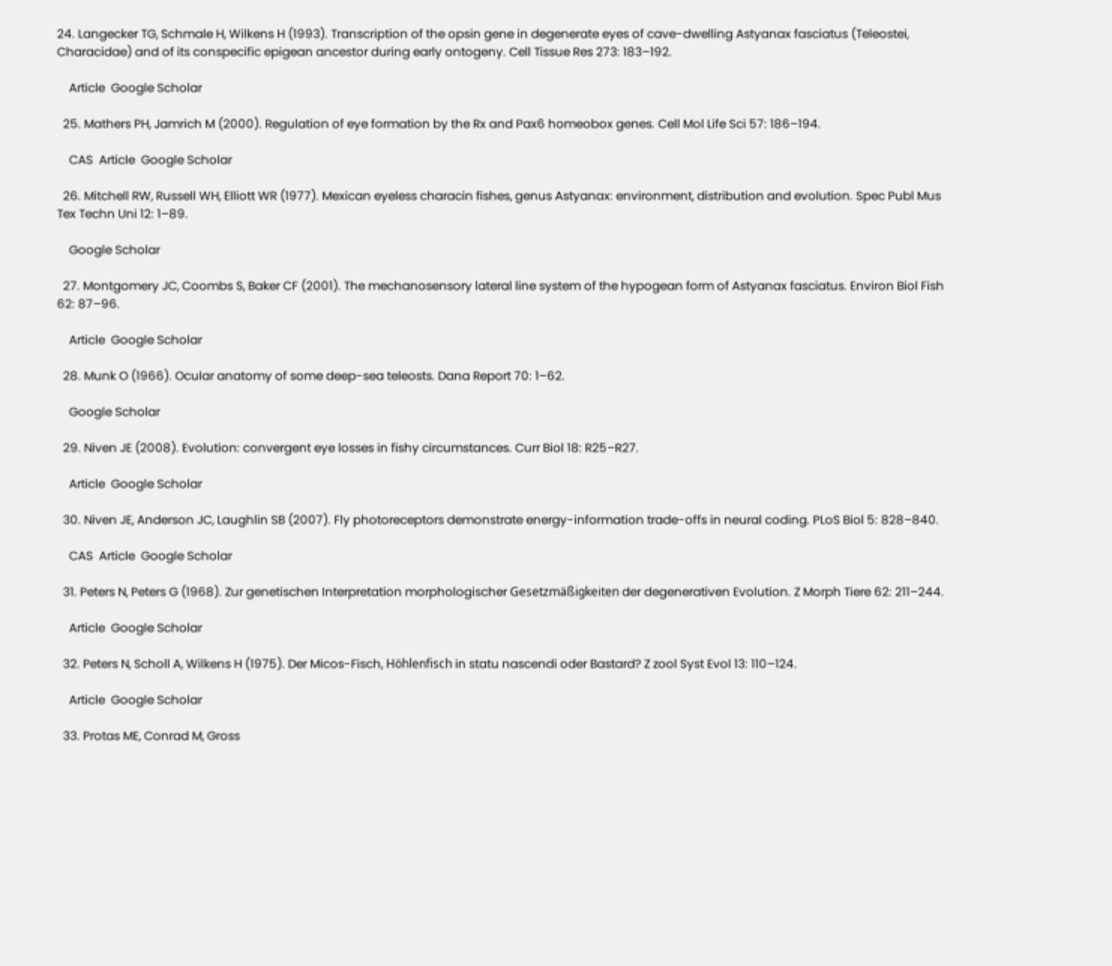24. Langecker TG, Schmale H, Wilkens H (1993). Transcription of the opsin gene in degenerate eyes of cave-dwelling Astyanax fasciatus (Teleostei, Characidae) and of its conspecific epigean ancestor during early ontogeny. Cell Tissue Res 273: 183–192.

    Article  Google Scholar

  25. Mathers PH, Jamrich M (2000). Regulation of eye formation by the Rx and Pax6 homeobox genes. Cell Mol Life Sci 57: 186–194.

    CAS  Article  Google Scholar

  26. Mitchell RW, Russell WH, Elliott WR (1977). Mexican eyeless characin fishes, genus Astyanax: environment, distribution and evolution. Spec Publ Mus Tex Techn Uni 12: 1–89.

    Google Scholar

  27. Montgomery JC, Coombs S, Baker CF (2001). The mechanosensory lateral line system of the hypogean form of Astyanax fasciatus. Environ Biol Fish 62: 87–96.

    Article  Google Scholar

  28. Munk O (1966). Ocular anatomy of some deep-sea teleosts. Dana Report 70: 1–62.

    Google Scholar

  29. Niven JE (2008). Evolution: convergent eye losses in fishy circumstances. Curr Biol 18: R25–R27.

    Article  Google Scholar

  30. Niven JE, Anderson JC, Laughlin SB (2007). Fly photoreceptors demonstrate energy-information trade-offs in neural coding. PLoS Biol 5: 828–840.

    CAS  Article  Google Scholar

  31. Peters N, Peters G (1968). Zur genetischen Interpretation morphologischer Gesetzmäßigkeiten der degenerativen Evolution. Z Morph Tiere 62: 211–244.

    Article  Google Scholar

  32. Peters N, Scholl A, Wilkens H (1975). Der Micos-Fisch, Höhlenfisch in statu nascendi oder Bastard? Z zool Syst Evol 13: 110–124.

    Article  Google Scholar

  33. Protas ME, Conrad M, Gross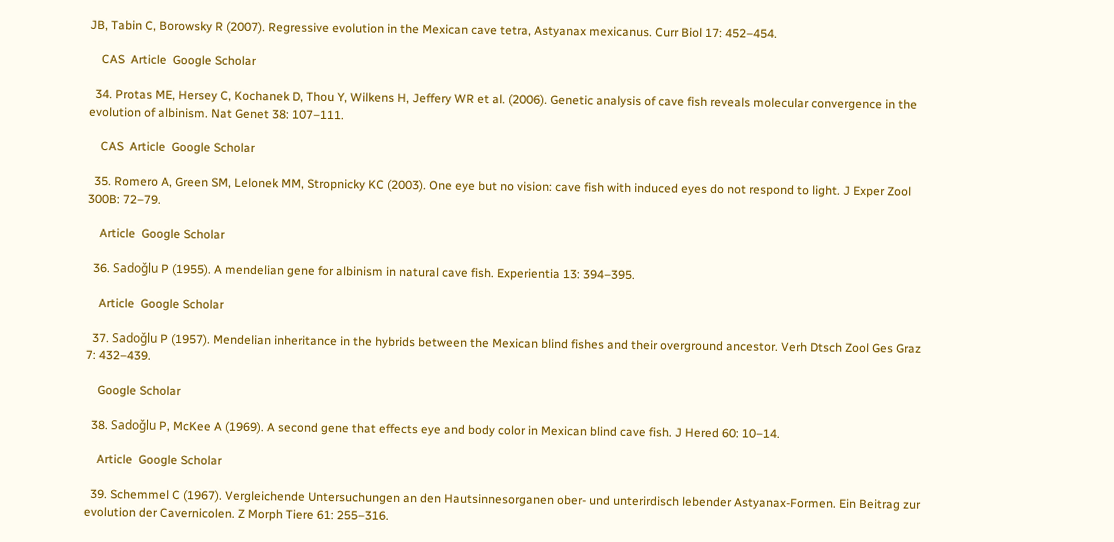JB, Tabin C, Borowsky R (2007). Regressive evolution in the Mexican cave tetra, Astyanax mexicanus. Curr Biol 17: 452–454.

    CAS  Article  Google Scholar

  34. Protas ME, Hersey C, Kochanek D, Thou Y, Wilkens H, Jeffery WR et al. (2006). Genetic analysis of cave fish reveals molecular convergence in the evolution of albinism. Nat Genet 38: 107–111.

    CAS  Article  Google Scholar

  35. Romero A, Green SM, Lelonek MM, Stropnicky KC (2003). One eye but no vision: cave fish with induced eyes do not respond to light. J Exper Zool 300B: 72–79.

    Article  Google Scholar

  36. Sadoǧlu P (1955). A mendelian gene for albinism in natural cave fish. Experientia 13: 394–395.

    Article  Google Scholar

  37. Sadoǧlu P (1957). Mendelian inheritance in the hybrids between the Mexican blind fishes and their overground ancestor. Verh Dtsch Zool Ges Graz 7: 432–439.

    Google Scholar

  38. Sadoǧlu P, McKee A (1969). A second gene that effects eye and body color in Mexican blind cave fish. J Hered 60: 10–14.

    Article  Google Scholar

  39. Schemmel C (1967). Vergleichende Untersuchungen an den Hautsinnesorganen ober- und unterirdisch lebender Astyanax-Formen. Ein Beitrag zur evolution der Cavernicolen. Z Morph Tiere 61: 255–316.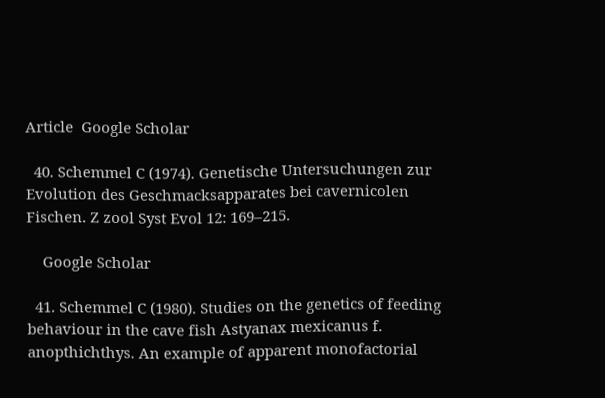Article  Google Scholar

  40. Schemmel C (1974). Genetische Untersuchungen zur Evolution des Geschmacksapparates bei cavernicolen Fischen. Z zool Syst Evol 12: 169–215.

    Google Scholar

  41. Schemmel C (1980). Studies on the genetics of feeding behaviour in the cave fish Astyanax mexicanus f. anopthichthys. An example of apparent monofactorial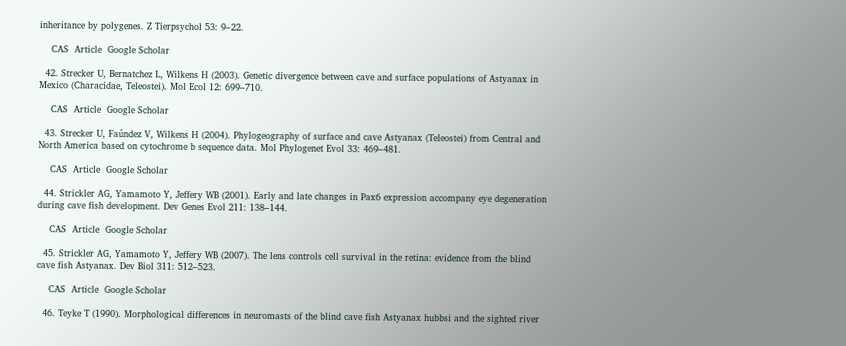inheritance by polygenes. Z Tierpsychol 53: 9–22.

    CAS  Article  Google Scholar

  42. Strecker U, Bernatchez L, Wilkens H (2003). Genetic divergence between cave and surface populations of Astyanax in Mexico (Characidae, Teleostei). Mol Ecol 12: 699–710.

    CAS  Article  Google Scholar

  43. Strecker U, Faúndez V, Wilkens H (2004). Phylogeography of surface and cave Astyanax (Teleostei) from Central and North America based on cytochrome b sequence data. Mol Phylogenet Evol 33: 469–481.

    CAS  Article  Google Scholar

  44. Strickler AG, Yamamoto Y, Jeffery WB (2001). Early and late changes in Pax6 expression accompany eye degeneration during cave fish development. Dev Genes Evol 211: 138–144.

    CAS  Article  Google Scholar

  45. Strickler AG, Yamamoto Y, Jeffery WB (2007). The lens controls cell survival in the retina: evidence from the blind cave fish Astyanax. Dev Biol 311: 512–523.

    CAS  Article  Google Scholar

  46. Teyke T (1990). Morphological differences in neuromasts of the blind cave fish Astyanax hubbsi and the sighted river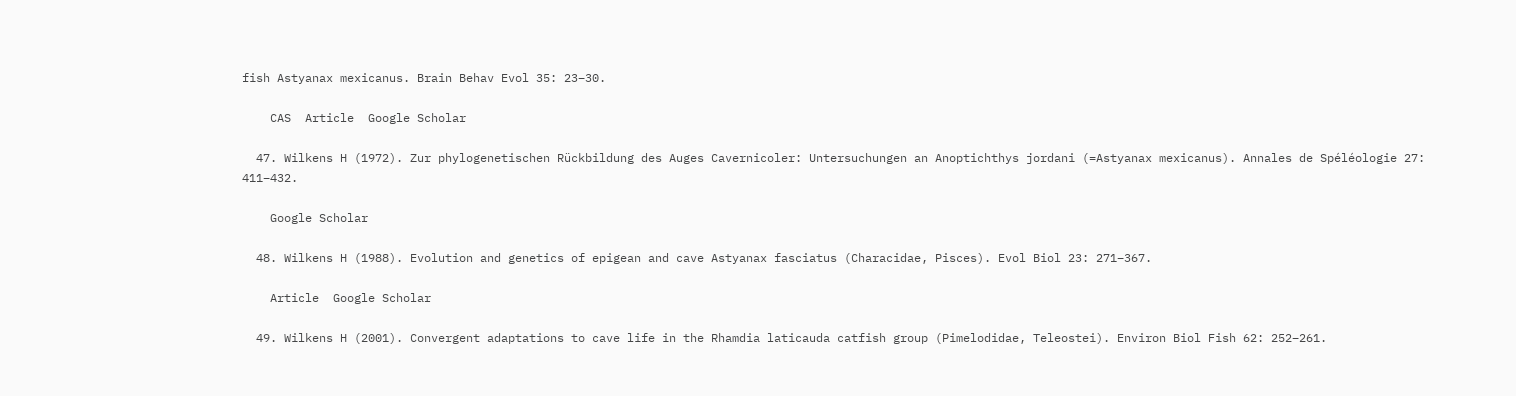fish Astyanax mexicanus. Brain Behav Evol 35: 23–30.

    CAS  Article  Google Scholar

  47. Wilkens H (1972). Zur phylogenetischen Rückbildung des Auges Cavernicoler: Untersuchungen an Anoptichthys jordani (=Astyanax mexicanus). Annales de Spéléologie 27: 411–432.

    Google Scholar

  48. Wilkens H (1988). Evolution and genetics of epigean and cave Astyanax fasciatus (Characidae, Pisces). Evol Biol 23: 271–367.

    Article  Google Scholar

  49. Wilkens H (2001). Convergent adaptations to cave life in the Rhamdia laticauda catfish group (Pimelodidae, Teleostei). Environ Biol Fish 62: 252–261.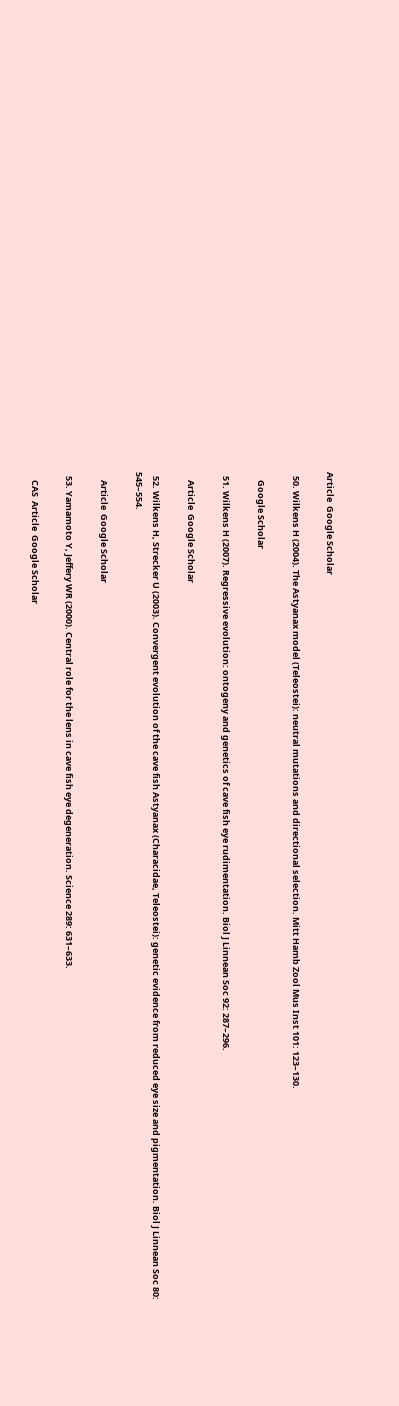Article  Google Scholar

  50. Wilkens H (2004). The Astyanax model (Teleostei): neutral mutations and directional selection. Mitt Hamb Zool Mus Inst 101: 123–130.

    Google Scholar

  51. Wilkens H (2007). Regressive evolution: ontogeny and genetics of cave fish eye rudimentation. Biol J Linnean Soc 92: 287–296.

    Article  Google Scholar

  52. Wilkens H, Strecker U (2003). Convergent evolution of the cave fish Astyanax (Characidae, Teleostei): genetic evidence from reduced eye size and pigmentation. Biol J Linnean Soc 80: 545–554.

    Article  Google Scholar

  53. Yamamoto Y, Jeffery WR (2000). Central role for the lens in cave fish eye degeneration. Science 289: 631–633.

    CAS  Article  Google Scholar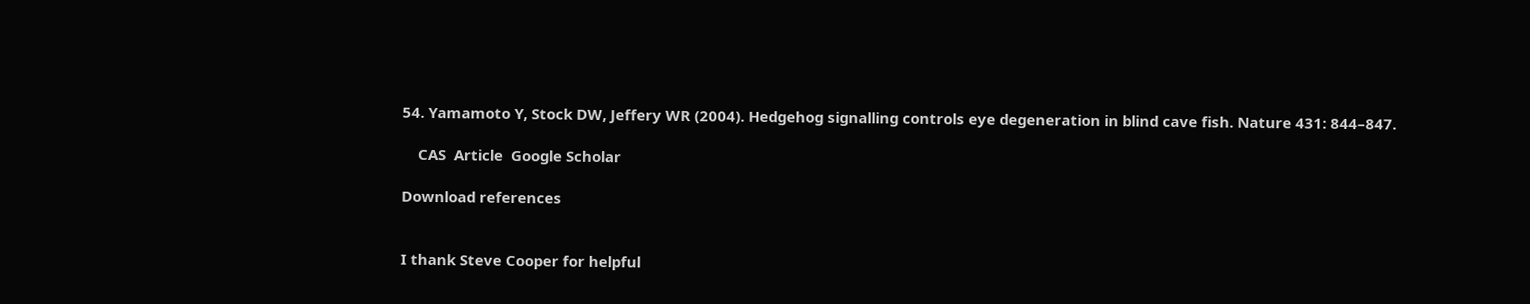54. Yamamoto Y, Stock DW, Jeffery WR (2004). Hedgehog signalling controls eye degeneration in blind cave fish. Nature 431: 844–847.

    CAS  Article  Google Scholar

Download references


I thank Steve Cooper for helpful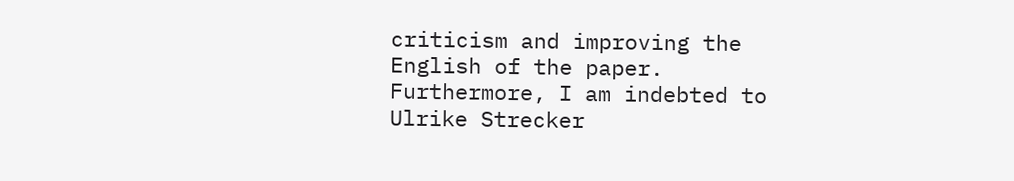criticism and improving the English of the paper. Furthermore, I am indebted to Ulrike Strecker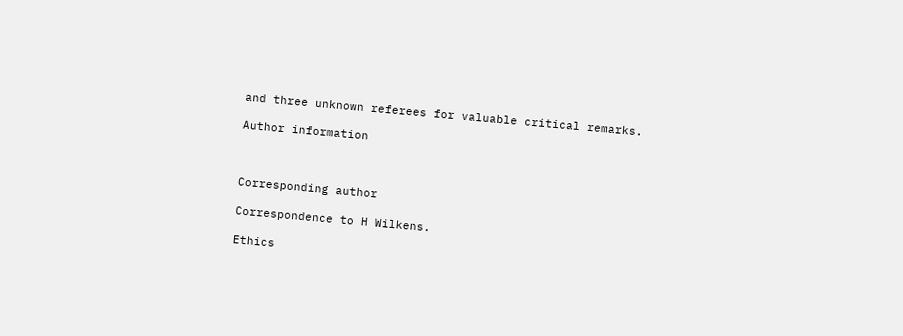and three unknown referees for valuable critical remarks.

Author information



Corresponding author

Correspondence to H Wilkens.

Ethics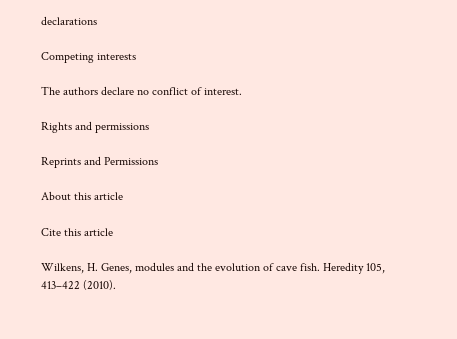declarations

Competing interests

The authors declare no conflict of interest.

Rights and permissions

Reprints and Permissions

About this article

Cite this article

Wilkens, H. Genes, modules and the evolution of cave fish. Heredity 105, 413–422 (2010).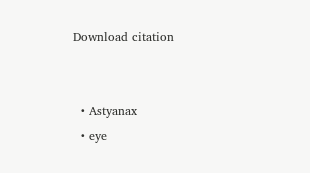Download citation


  • Astyanax
  • eye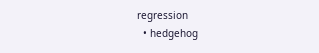regression
  • hedgehog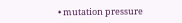• mutation pressure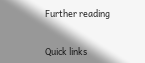Further reading


Quick links